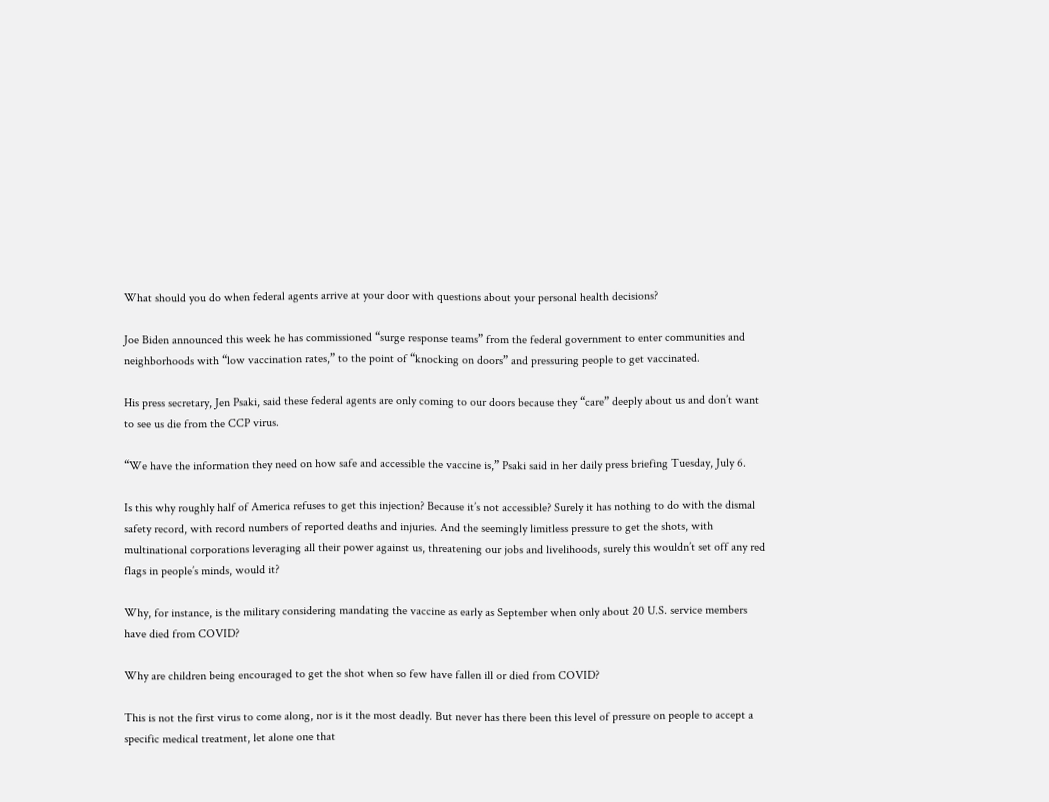What should you do when federal agents arrive at your door with questions about your personal health decisions?

Joe Biden announced this week he has commissioned “surge response teams” from the federal government to enter communities and neighborhoods with “low vaccination rates,” to the point of “knocking on doors” and pressuring people to get vaccinated.

His press secretary, Jen Psaki, said these federal agents are only coming to our doors because they “care” deeply about us and don’t want to see us die from the CCP virus.

“We have the information they need on how safe and accessible the vaccine is,” Psaki said in her daily press briefing Tuesday, July 6.

Is this why roughly half of America refuses to get this injection? Because it’s not accessible? Surely it has nothing to do with the dismal safety record, with record numbers of reported deaths and injuries. And the seemingly limitless pressure to get the shots, with multinational corporations leveraging all their power against us, threatening our jobs and livelihoods, surely this wouldn’t set off any red flags in people’s minds, would it?

Why, for instance, is the military considering mandating the vaccine as early as September when only about 20 U.S. service members have died from COVID?

Why are children being encouraged to get the shot when so few have fallen ill or died from COVID?

This is not the first virus to come along, nor is it the most deadly. But never has there been this level of pressure on people to accept a specific medical treatment, let alone one that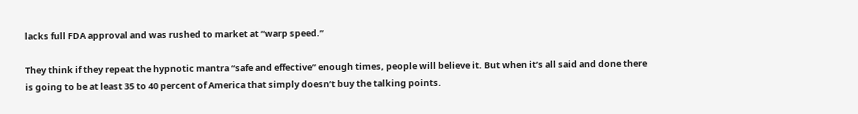lacks full FDA approval and was rushed to market at “warp speed.”

They think if they repeat the hypnotic mantra “safe and effective” enough times, people will believe it. But when it’s all said and done there is going to be at least 35 to 40 percent of America that simply doesn’t buy the talking points.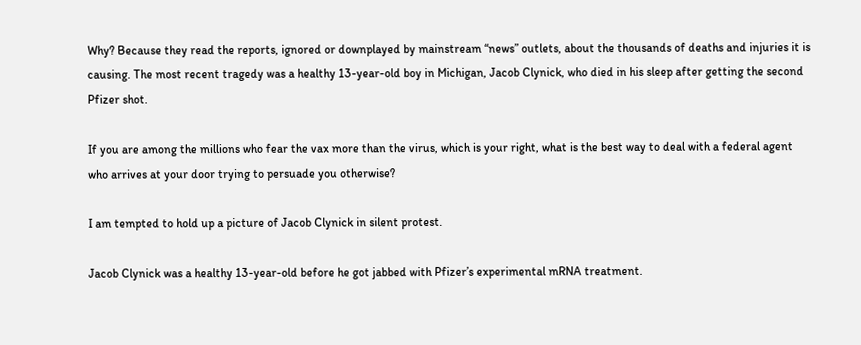Why? Because they read the reports, ignored or downplayed by mainstream “news” outlets, about the thousands of deaths and injuries it is causing. The most recent tragedy was a healthy 13-year-old boy in Michigan, Jacob Clynick, who died in his sleep after getting the second Pfizer shot.

If you are among the millions who fear the vax more than the virus, which is your right, what is the best way to deal with a federal agent who arrives at your door trying to persuade you otherwise?

I am tempted to hold up a picture of Jacob Clynick in silent protest.

Jacob Clynick was a healthy 13-year-old before he got jabbed with Pfizer’s experimental mRNA treatment.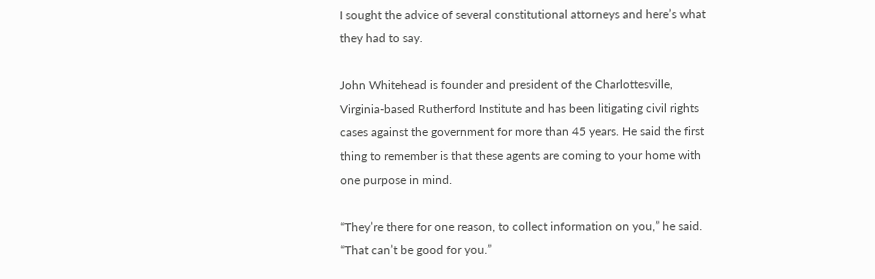I sought the advice of several constitutional attorneys and here’s what they had to say.

John Whitehead is founder and president of the Charlottesville, Virginia-based Rutherford Institute and has been litigating civil rights cases against the government for more than 45 years. He said the first thing to remember is that these agents are coming to your home with one purpose in mind.

“They’re there for one reason, to collect information on you,” he said. “That can’t be good for you.”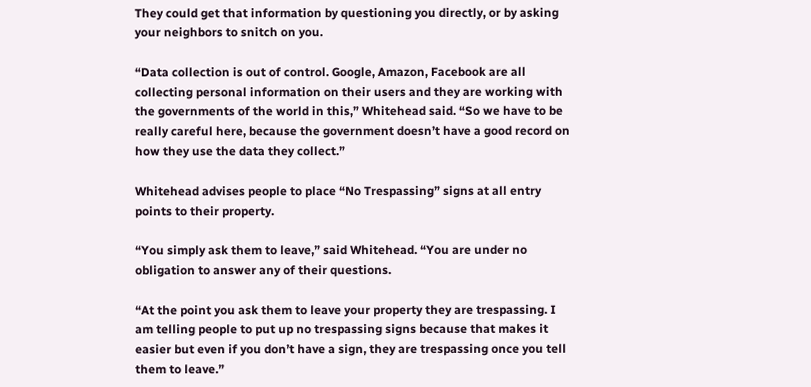They could get that information by questioning you directly, or by asking your neighbors to snitch on you.

“Data collection is out of control. Google, Amazon, Facebook are all collecting personal information on their users and they are working with the governments of the world in this,” Whitehead said. “So we have to be really careful here, because the government doesn’t have a good record on how they use the data they collect.”

Whitehead advises people to place “No Trespassing” signs at all entry points to their property.

“You simply ask them to leave,” said Whitehead. “You are under no obligation to answer any of their questions.

“At the point you ask them to leave your property they are trespassing. I am telling people to put up no trespassing signs because that makes it easier but even if you don’t have a sign, they are trespassing once you tell them to leave.”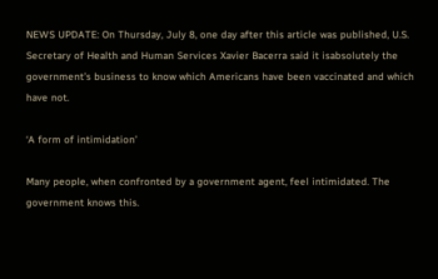NEWS UPDATE: On Thursday, July 8, one day after this article was published, U.S. Secretary of Health and Human Services Xavier Bacerra said it isabsolutely the government’s business to know which Americans have been vaccinated and which have not.

‘A form of intimidation’

Many people, when confronted by a government agent, feel intimidated. The government knows this.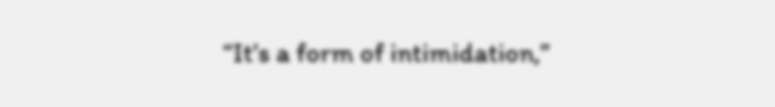“It’s a form of intimidation,”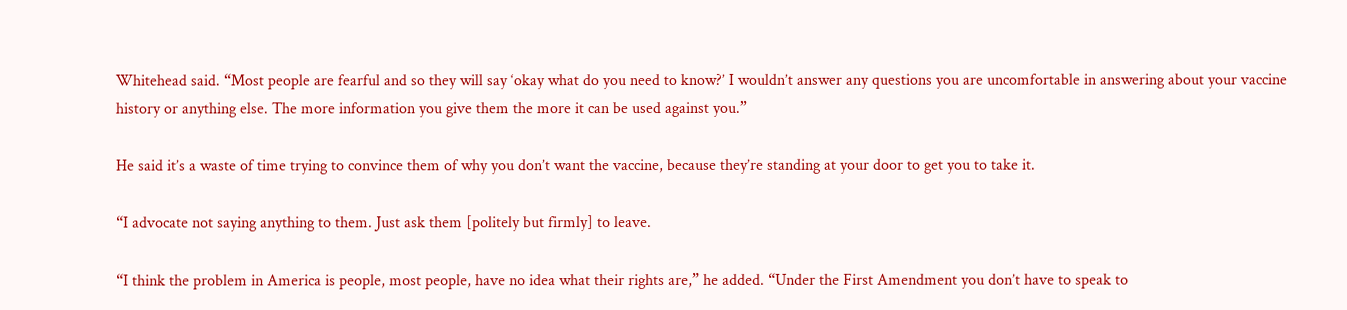Whitehead said. “Most people are fearful and so they will say ‘okay what do you need to know?’ I wouldn’t answer any questions you are uncomfortable in answering about your vaccine history or anything else. The more information you give them the more it can be used against you.”

He said it’s a waste of time trying to convince them of why you don’t want the vaccine, because they’re standing at your door to get you to take it.

“I advocate not saying anything to them. Just ask them [politely but firmly] to leave.

“I think the problem in America is people, most people, have no idea what their rights are,” he added. “Under the First Amendment you don’t have to speak to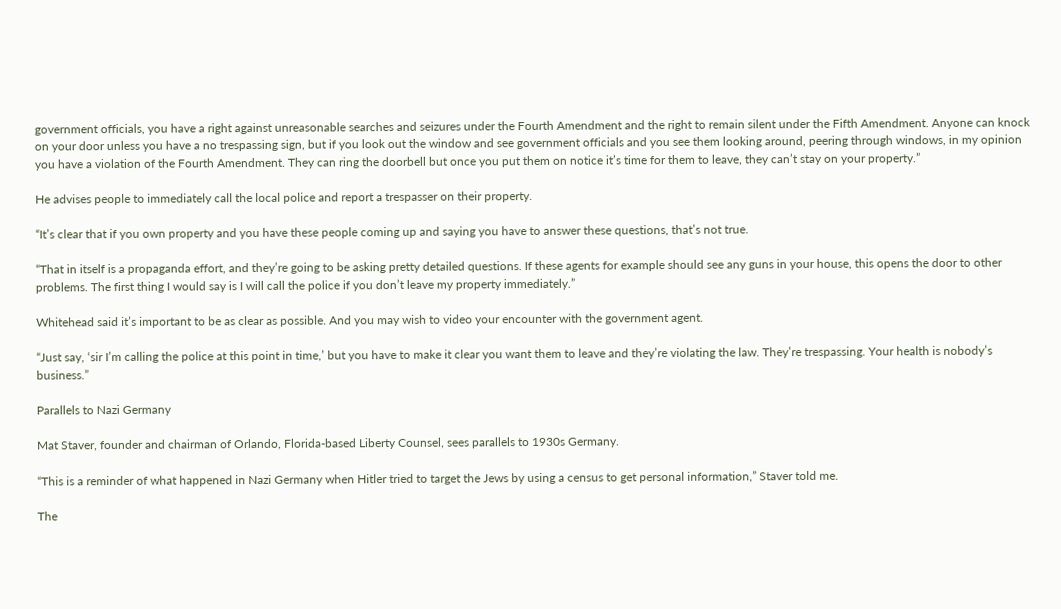government officials, you have a right against unreasonable searches and seizures under the Fourth Amendment and the right to remain silent under the Fifth Amendment. Anyone can knock on your door unless you have a no trespassing sign, but if you look out the window and see government officials and you see them looking around, peering through windows, in my opinion you have a violation of the Fourth Amendment. They can ring the doorbell but once you put them on notice it’s time for them to leave, they can’t stay on your property.”

He advises people to immediately call the local police and report a trespasser on their property.

“It’s clear that if you own property and you have these people coming up and saying you have to answer these questions, that’s not true.

“That in itself is a propaganda effort, and they’re going to be asking pretty detailed questions. If these agents for example should see any guns in your house, this opens the door to other problems. The first thing I would say is I will call the police if you don’t leave my property immediately.”

Whitehead said it’s important to be as clear as possible. And you may wish to video your encounter with the government agent.

“Just say, ‘sir I’m calling the police at this point in time,’ but you have to make it clear you want them to leave and they’re violating the law. They’re trespassing. Your health is nobody’s business.”

Parallels to Nazi Germany

Mat Staver, founder and chairman of Orlando, Florida-based Liberty Counsel, sees parallels to 1930s Germany.

“This is a reminder of what happened in Nazi Germany when Hitler tried to target the Jews by using a census to get personal information,” Staver told me.

The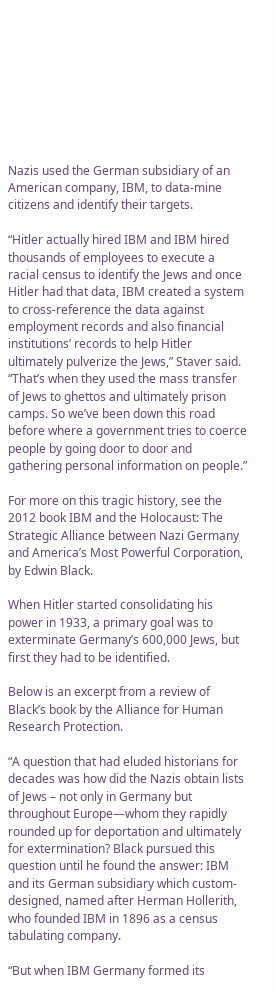Nazis used the German subsidiary of an American company, IBM, to data-mine citizens and identify their targets.

“Hitler actually hired IBM and IBM hired thousands of employees to execute a racial census to identify the Jews and once Hitler had that data, IBM created a system to cross-reference the data against employment records and also financial institutions’ records to help Hitler ultimately pulverize the Jews,” Staver said. “That’s when they used the mass transfer of Jews to ghettos and ultimately prison camps. So we’ve been down this road before where a government tries to coerce people by going door to door and gathering personal information on people.”

For more on this tragic history, see the 2012 book IBM and the Holocaust: The Strategic Alliance between Nazi Germany and America’s Most Powerful Corporation, by Edwin Black.

When Hitler started consolidating his power in 1933, a primary goal was to exterminate Germany’s 600,000 Jews, but first they had to be identified.

Below is an excerpt from a review of Black’s book by the Alliance for Human Research Protection.

“A question that had eluded historians for decades was how did the Nazis obtain lists of Jews – not only in Germany but throughout Europe—whom they rapidly rounded up for deportation and ultimately for extermination? Black pursued this question until he found the answer: IBM and its German subsidiary which custom-designed, named after Herman Hollerith, who founded IBM in 1896 as a census tabulating company.

“But when IBM Germany formed its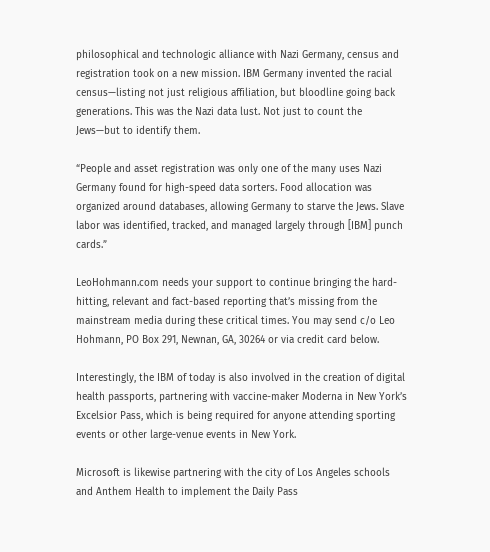philosophical and technologic alliance with Nazi Germany, census and registration took on a new mission. IBM Germany invented the racial census—listing not just religious affiliation, but bloodline going back generations. This was the Nazi data lust. Not just to count the Jews—but to identify them.

“People and asset registration was only one of the many uses Nazi Germany found for high-speed data sorters. Food allocation was organized around databases, allowing Germany to starve the Jews. Slave labor was identified, tracked, and managed largely through [IBM] punch cards.”

LeoHohmann.com needs your support to continue bringing the hard-hitting, relevant and fact-based reporting that’s missing from the mainstream media during these critical times. You may send c/o Leo Hohmann, PO Box 291, Newnan, GA, 30264 or via credit card below.

Interestingly, the IBM of today is also involved in the creation of digital health passports, partnering with vaccine-maker Moderna in New York’s Excelsior Pass, which is being required for anyone attending sporting events or other large-venue events in New York.

Microsoft is likewise partnering with the city of Los Angeles schools and Anthem Health to implement the Daily Pass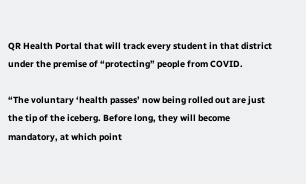QR Health Portal that will track every student in that district under the premise of “protecting” people from COVID.

“The voluntary ‘health passes’ now being rolled out are just the tip of the iceberg. Before long, they will become mandatory, at which point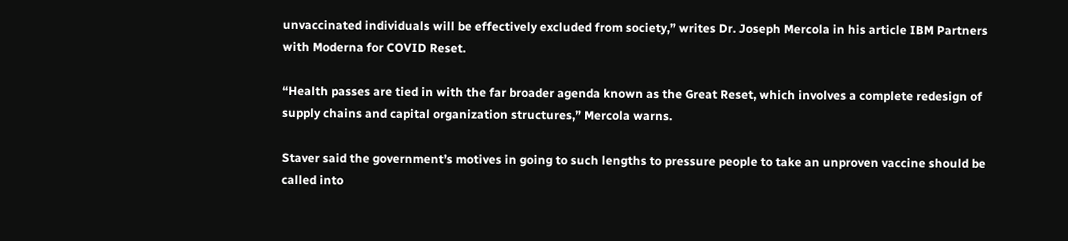unvaccinated individuals will be effectively excluded from society,” writes Dr. Joseph Mercola in his article IBM Partners with Moderna for COVID Reset.

“Health passes are tied in with the far broader agenda known as the Great Reset, which involves a complete redesign of supply chains and capital organization structures,” Mercola warns.

Staver said the government’s motives in going to such lengths to pressure people to take an unproven vaccine should be called into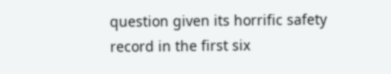question given its horrific safety record in the first six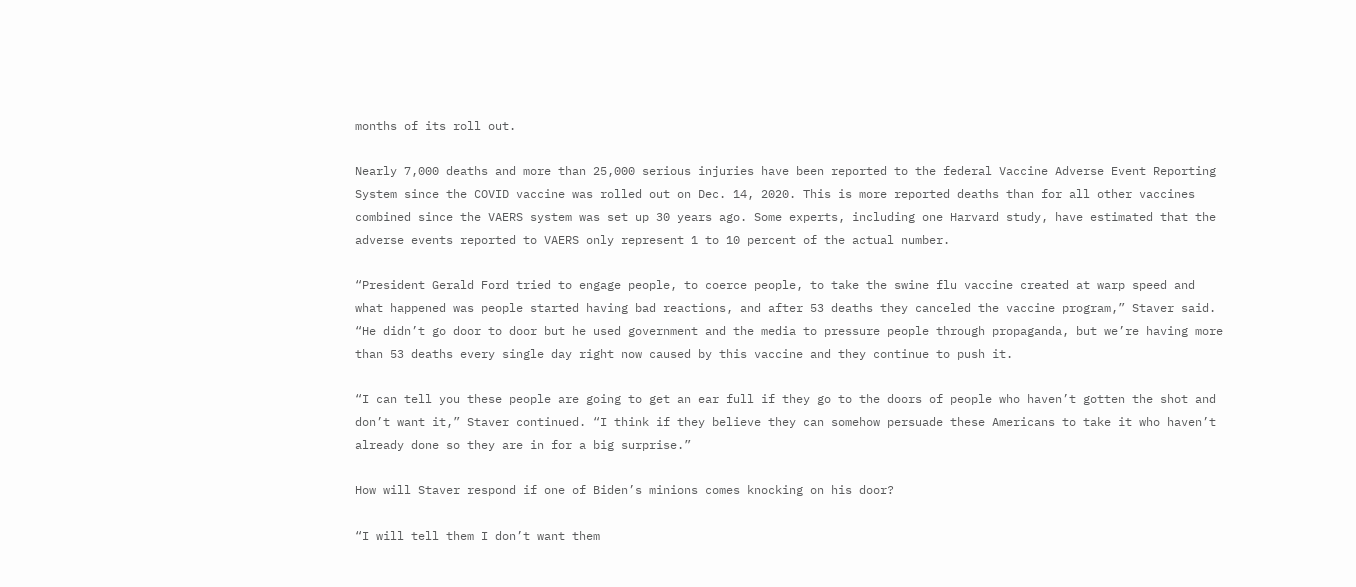months of its roll out.

Nearly 7,000 deaths and more than 25,000 serious injuries have been reported to the federal Vaccine Adverse Event Reporting System since the COVID vaccine was rolled out on Dec. 14, 2020. This is more reported deaths than for all other vaccines combined since the VAERS system was set up 30 years ago. Some experts, including one Harvard study, have estimated that the adverse events reported to VAERS only represent 1 to 10 percent of the actual number.

“President Gerald Ford tried to engage people, to coerce people, to take the swine flu vaccine created at warp speed and what happened was people started having bad reactions, and after 53 deaths they canceled the vaccine program,” Staver said. “He didn’t go door to door but he used government and the media to pressure people through propaganda, but we’re having more than 53 deaths every single day right now caused by this vaccine and they continue to push it.

“I can tell you these people are going to get an ear full if they go to the doors of people who haven’t gotten the shot and don’t want it,” Staver continued. “I think if they believe they can somehow persuade these Americans to take it who haven’t already done so they are in for a big surprise.”

How will Staver respond if one of Biden’s minions comes knocking on his door?

“I will tell them I don’t want them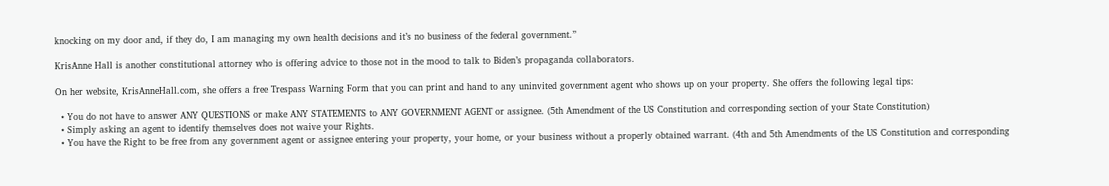knocking on my door and, if they do, I am managing my own health decisions and it’s no business of the federal government.”

KrisAnne Hall is another constitutional attorney who is offering advice to those not in the mood to talk to Biden’s propaganda collaborators.

On her website, KrisAnneHall.com, she offers a free Trespass Warning Form that you can print and hand to any uninvited government agent who shows up on your property. She offers the following legal tips:

  • You do not have to answer ANY QUESTIONS or make ANY STATEMENTS to ANY GOVERNMENT AGENT or assignee. (5th Amendment of the US Constitution and corresponding section of your State Constitution)
  • Simply asking an agent to identify themselves does not waive your Rights.
  • You have the Right to be free from any government agent or assignee entering your property, your home, or your business without a properly obtained warrant. (4th and 5th Amendments of the US Constitution and corresponding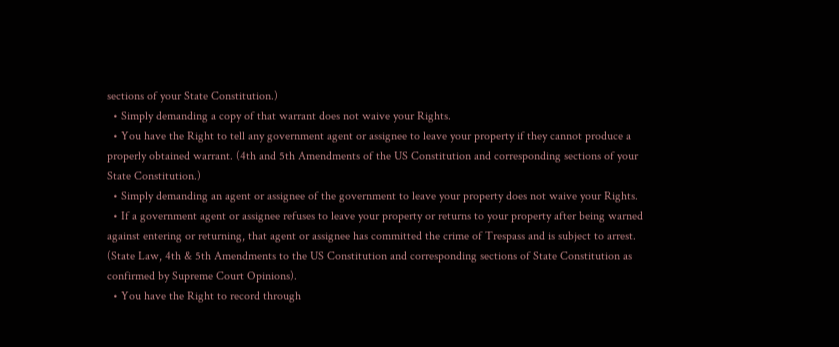sections of your State Constitution.)
  • Simply demanding a copy of that warrant does not waive your Rights.
  • You have the Right to tell any government agent or assignee to leave your property if they cannot produce a properly obtained warrant. (4th and 5th Amendments of the US Constitution and corresponding sections of your State Constitution.)
  • Simply demanding an agent or assignee of the government to leave your property does not waive your Rights.
  • If a government agent or assignee refuses to leave your property or returns to your property after being warned against entering or returning, that agent or assignee has committed the crime of Trespass and is subject to arrest. (State Law, 4th & 5th Amendments to the US Constitution and corresponding sections of State Constitution as confirmed by Supreme Court Opinions).
  • You have the Right to record through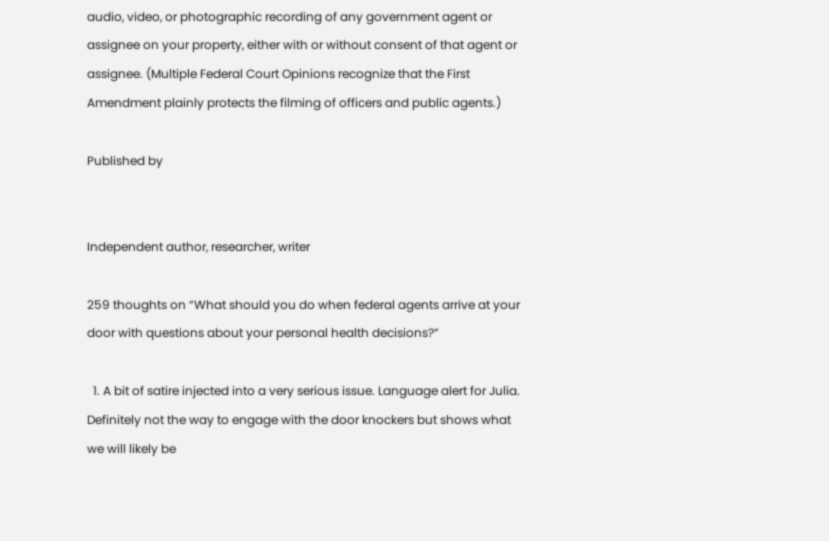audio, video, or photographic recording of any government agent or assignee on your property, either with or without consent of that agent or assignee. (Multiple Federal Court Opinions recognize that the First Amendment plainly protects the filming of officers and public agents.)

Published by


Independent author, researcher, writer

259 thoughts on “What should you do when federal agents arrive at your door with questions about your personal health decisions?”

  1. A bit of satire injected into a very serious issue. Language alert for Julia. Definitely not the way to engage with the door knockers but shows what we will likely be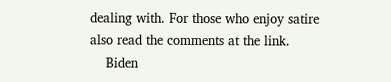dealing with. For those who enjoy satire also read the comments at the link.
    Biden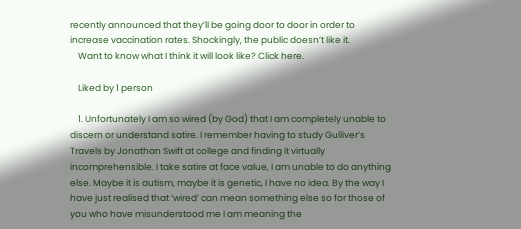recently announced that they’ll be going door to door in order to increase vaccination rates. Shockingly, the public doesn’t like it.
    Want to know what I think it will look like? Click here.

    Liked by 1 person

    1. Unfortunately I am so wired (by God) that I am completely unable to discern or understand satire. I remember having to study Gulliver’s Travels by Jonathan Swift at college and finding it virtually incomprehensible. I take satire at face value, I am unable to do anything else. Maybe it is autism, maybe it is genetic, I have no idea. By the way I have just realised that ‘wired’ can mean something else so for those of you who have misunderstood me I am meaning the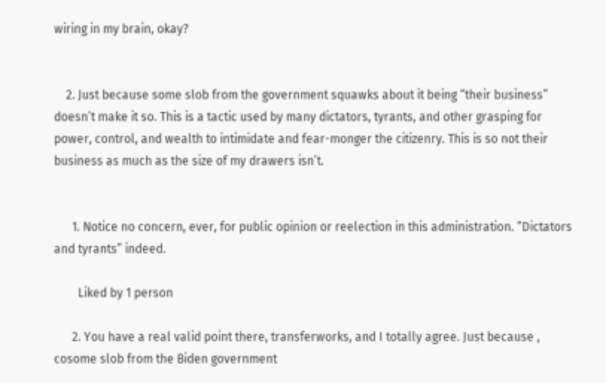wiring in my brain, okay?


    2. Just because some slob from the government squawks about it being “their business” doesn’t make it so. This is a tactic used by many dictators, tyrants, and other grasping for power, control, and wealth to intimidate and fear-monger the citizenry. This is so not their business as much as the size of my drawers isn’t.


      1. Notice no concern, ever, for public opinion or reelection in this administration. “Dictators and tyrants” indeed.

        Liked by 1 person

      2. You have a real valid point there, transferworks, and I totally agree. Just because , cosome slob from the Biden government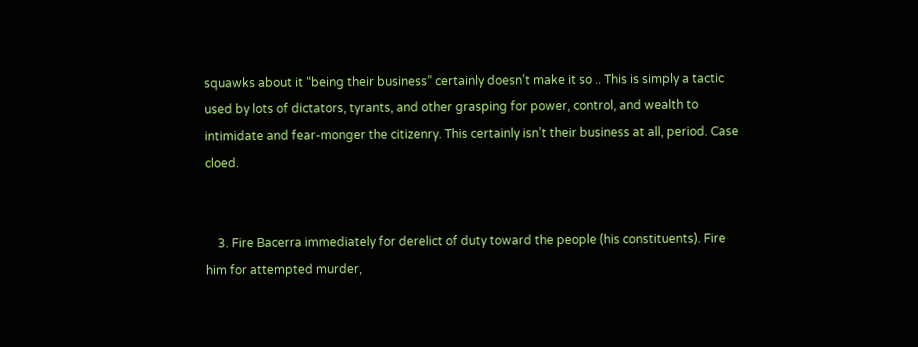squawks about it “being their business” certainly doesn’t make it so .. This is simply a tactic used by lots of dictators, tyrants, and other grasping for power, control, and wealth to intimidate and fear-monger the citizenry. This certainly isn’t their business at all, period. Case cloed.


    3. Fire Bacerra immediately for derelict of duty toward the people (his constituents). Fire him for attempted murder,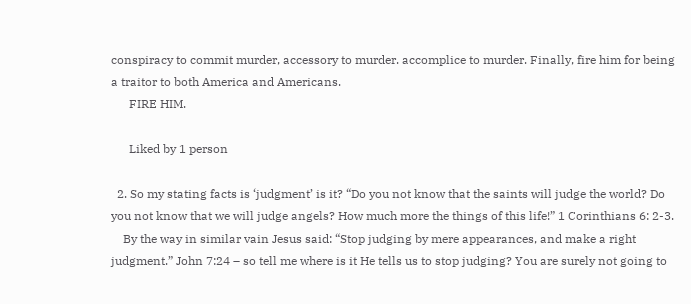conspiracy to commit murder, accessory to murder. accomplice to murder. Finally, fire him for being a traitor to both America and Americans.
      FIRE HIM.

      Liked by 1 person

  2. So my stating facts is ‘judgment’ is it? “Do you not know that the saints will judge the world? Do you not know that we will judge angels? How much more the things of this life!” 1 Corinthians 6: 2-3.
    By the way in similar vain Jesus said: “Stop judging by mere appearances, and make a right judgment.” John 7:24 – so tell me where is it He tells us to stop judging? You are surely not going to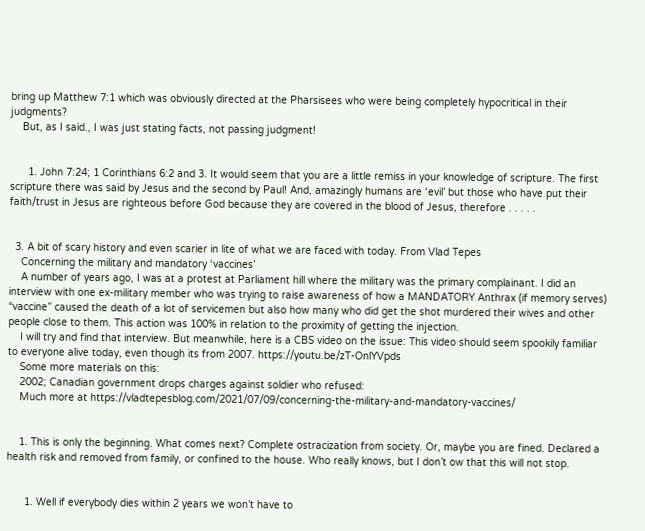bring up Matthew 7:1 which was obviously directed at the Pharsisees who were being completely hypocritical in their judgments?
    But, as I said., I was just stating facts, not passing judgment!


      1. John 7:24; 1 Corinthians 6:2 and 3. It would seem that you are a little remiss in your knowledge of scripture. The first scripture there was said by Jesus and the second by Paul! And, amazingly humans are ‘evil’ but those who have put their faith/trust in Jesus are righteous before God because they are covered in the blood of Jesus, therefore . . . . .


  3. A bit of scary history and even scarier in lite of what we are faced with today. From Vlad Tepes
    Concerning the military and mandatory ‘vaccines’
    A number of years ago, I was at a protest at Parliament hill where the military was the primary complainant. I did an interview with one ex-military member who was trying to raise awareness of how a MANDATORY Anthrax (if memory serves) “vaccine” caused the death of a lot of servicemen but also how many who did get the shot murdered their wives and other people close to them. This action was 100% in relation to the proximity of getting the injection.
    I will try and find that interview. But meanwhile, here is a CBS video on the issue: This video should seem spookily familiar to everyone alive today, even though its from 2007. https://youtu.be/zT-OnlYVpds
    Some more materials on this:
    2002; Canadian government drops charges against soldier who refused:
    Much more at https://vladtepesblog.com/2021/07/09/concerning-the-military-and-mandatory-vaccines/


    1. This is only the beginning. What comes next? Complete ostracization from society. Or, maybe you are fined. Declared a health risk and removed from family, or confined to the house. Who really knows, but I don’t ow that this will not stop.


      1. Well if everybody dies within 2 years we won’t have to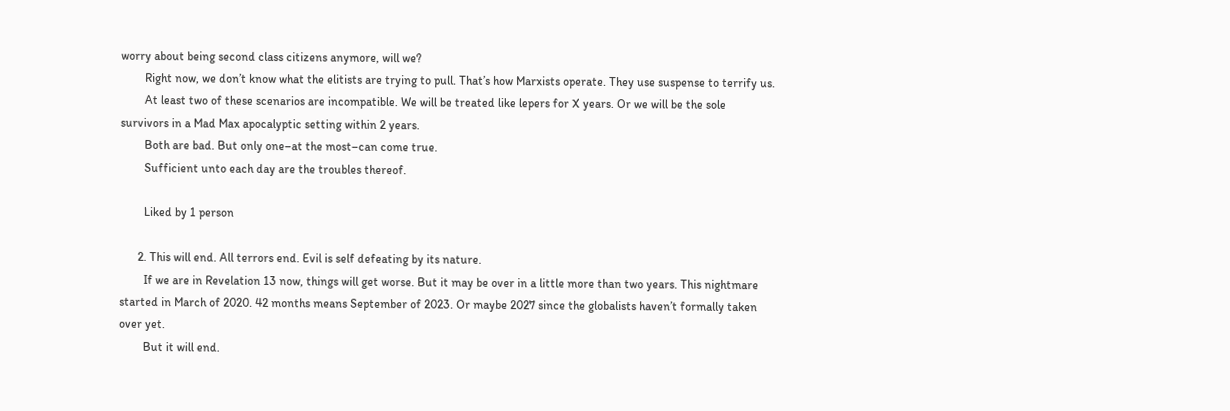worry about being second class citizens anymore, will we?
        Right now, we don’t know what the elitists are trying to pull. That’s how Marxists operate. They use suspense to terrify us.
        At least two of these scenarios are incompatible. We will be treated like lepers for X years. Or we will be the sole survivors in a Mad Max apocalyptic setting within 2 years.
        Both are bad. But only one–at the most–can come true.
        Sufficient unto each day are the troubles thereof.

        Liked by 1 person

      2. This will end. All terrors end. Evil is self defeating by its nature.
        If we are in Revelation 13 now, things will get worse. But it may be over in a little more than two years. This nightmare started in March of 2020. 42 months means September of 2023. Or maybe 2027 since the globalists haven’t formally taken over yet.
        But it will end.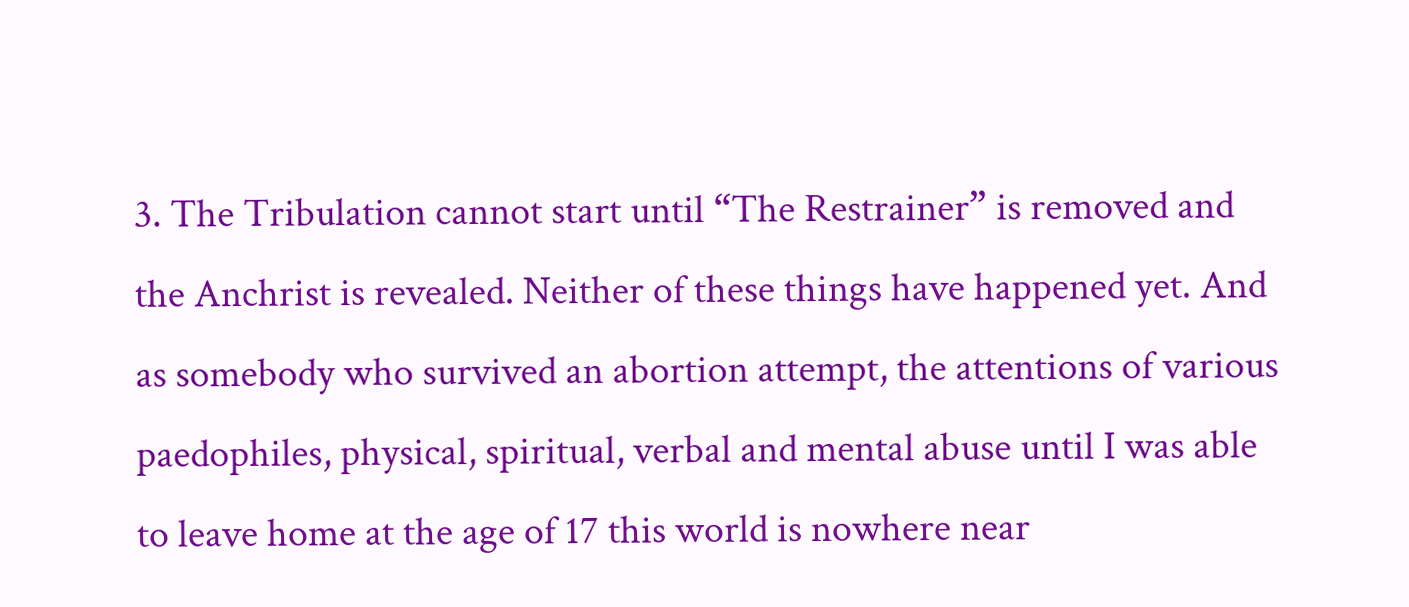3. The Tribulation cannot start until “The Restrainer” is removed and the Anchrist is revealed. Neither of these things have happened yet. And as somebody who survived an abortion attempt, the attentions of various paedophiles, physical, spiritual, verbal and mental abuse until I was able to leave home at the age of 17 this world is nowhere near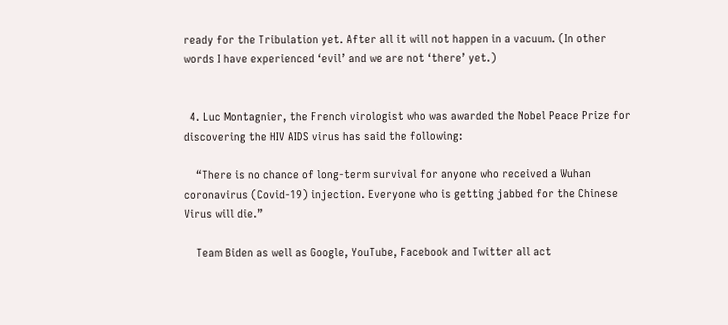ready for the Tribulation yet. After all it will not happen in a vacuum. (In other words I have experienced ‘evil’ and we are not ‘there’ yet.)


  4. Luc Montagnier, the French virologist who was awarded the Nobel Peace Prize for discovering the HIV AIDS virus has said the following:

    “There is no chance of long-term survival for anyone who received a Wuhan coronavirus (Covid-19) injection. Everyone who is getting jabbed for the Chinese Virus will die.”

    Team Biden as well as Google, YouTube, Facebook and Twitter all act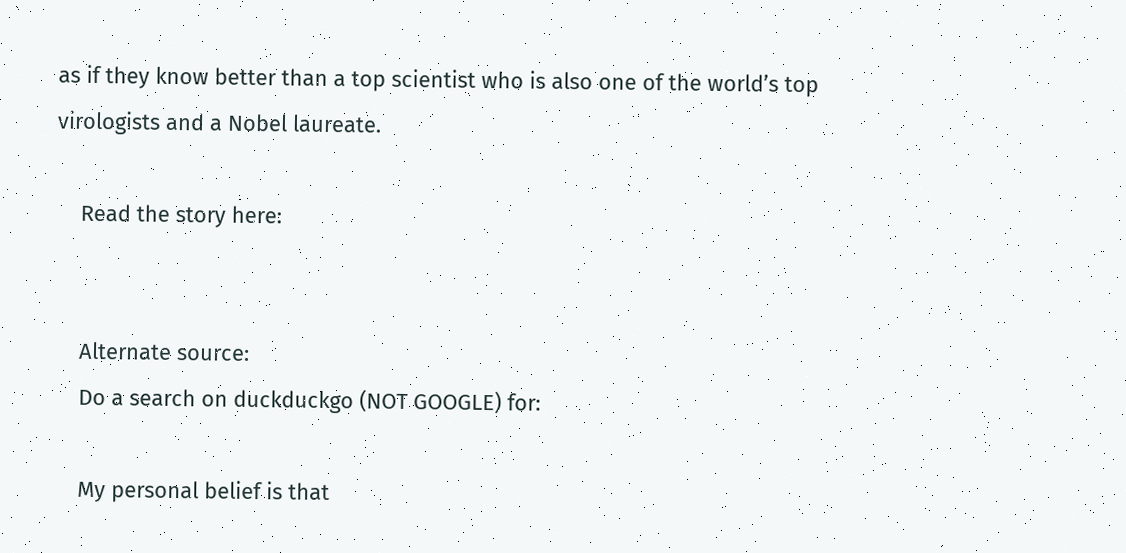as if they know better than a top scientist who is also one of the world’s top virologists and a Nobel laureate.

    Read the story here:


    Alternate source:
    Do a search on duckduckgo (NOT GOOGLE) for:

    My personal belief is that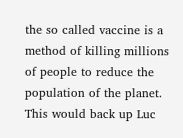the so called vaccine is a method of killing millions of people to reduce the population of the planet. This would back up Luc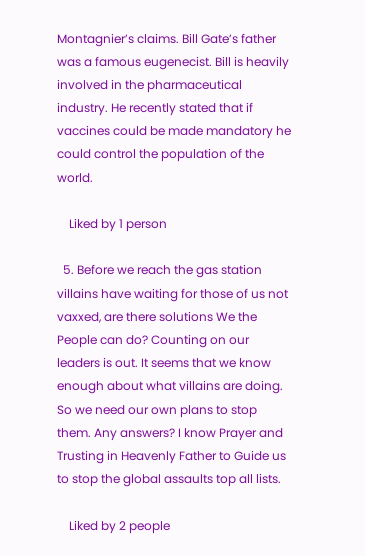Montagnier’s claims. Bill Gate’s father was a famous eugenecist. Bill is heavily involved in the pharmaceutical industry. He recently stated that if vaccines could be made mandatory he could control the population of the world.

    Liked by 1 person

  5. Before we reach the gas station villains have waiting for those of us not vaxxed, are there solutions We the People can do? Counting on our leaders is out. It seems that we know enough about what villains are doing. So we need our own plans to stop them. Any answers? I know Prayer and Trusting in Heavenly Father to Guide us to stop the global assaults top all lists.

    Liked by 2 people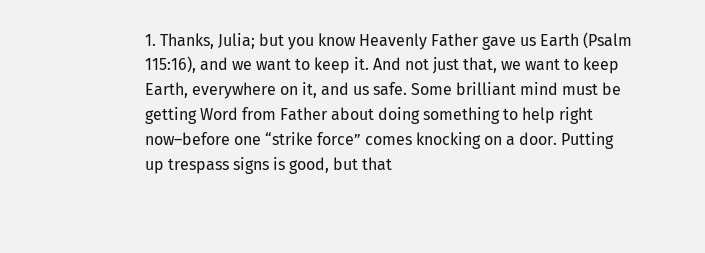1. Thanks, Julia; but you know Heavenly Father gave us Earth (Psalm 115:16), and we want to keep it. And not just that, we want to keep Earth, everywhere on it, and us safe. Some brilliant mind must be getting Word from Father about doing something to help right now–before one “strike force” comes knocking on a door. Putting up trespass signs is good, but that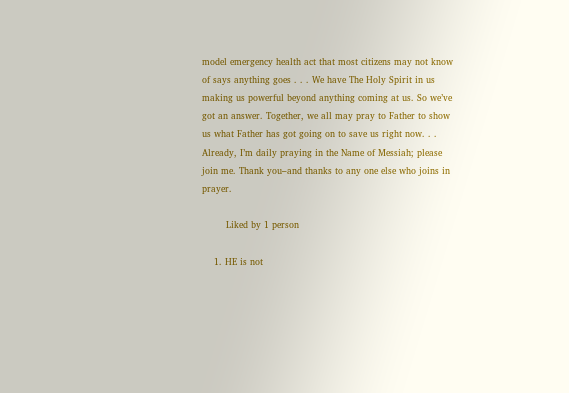model emergency health act that most citizens may not know of says anything goes . . . We have The Holy Spirit in us making us powerful beyond anything coming at us. So we’ve got an answer. Together, we all may pray to Father to show us what Father has got going on to save us right now. . . Already, I’m daily praying in the Name of Messiah; please join me. Thank you–and thanks to any one else who joins in prayer.

        Liked by 1 person

    1. HE is not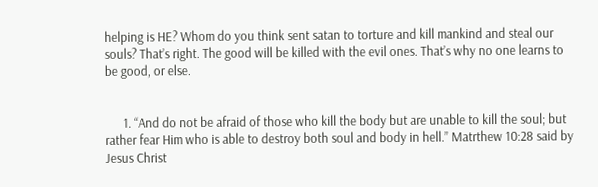helping is HE? Whom do you think sent satan to torture and kill mankind and steal our souls? That’s right. The good will be killed with the evil ones. That’s why no one learns to be good, or else.


      1. “And do not be afraid of those who kill the body but are unable to kill the soul; but rather fear Him who is able to destroy both soul and body in hell.” Matrthew 10:28 said by Jesus Christ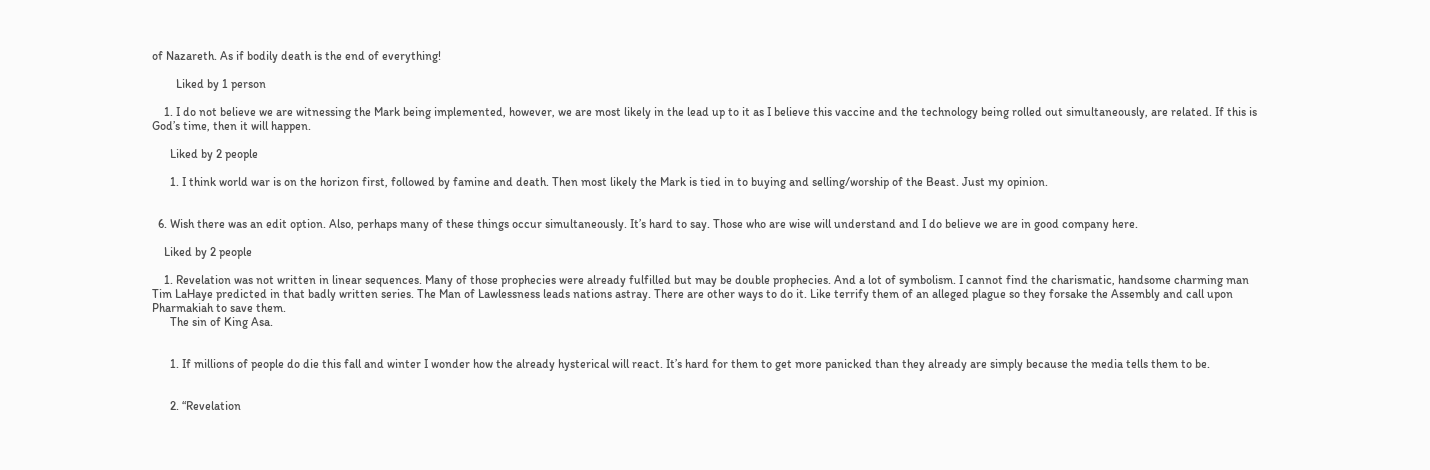of Nazareth. As if bodily death is the end of everything!

        Liked by 1 person

    1. I do not believe we are witnessing the Mark being implemented, however, we are most likely in the lead up to it as I believe this vaccine and the technology being rolled out simultaneously, are related. If this is God’s time, then it will happen.

      Liked by 2 people

      1. I think world war is on the horizon first, followed by famine and death. Then most likely the Mark is tied in to buying and selling/worship of the Beast. Just my opinion.


  6. Wish there was an edit option. Also, perhaps many of these things occur simultaneously. It’s hard to say. Those who are wise will understand and I do believe we are in good company here.

    Liked by 2 people

    1. Revelation was not written in linear sequences. Many of those prophecies were already fulfilled but may be double prophecies. And a lot of symbolism. I cannot find the charismatic, handsome charming man Tim LaHaye predicted in that badly written series. The Man of Lawlessness leads nations astray. There are other ways to do it. Like terrify them of an alleged plague so they forsake the Assembly and call upon Pharmakiah to save them.
      The sin of King Asa.


      1. If millions of people do die this fall and winter I wonder how the already hysterical will react. It’s hard for them to get more panicked than they already are simply because the media tells them to be.


      2. “Revelation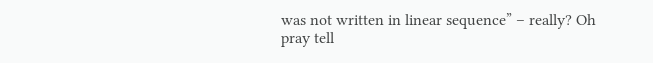was not written in linear sequence” – really? Oh pray tell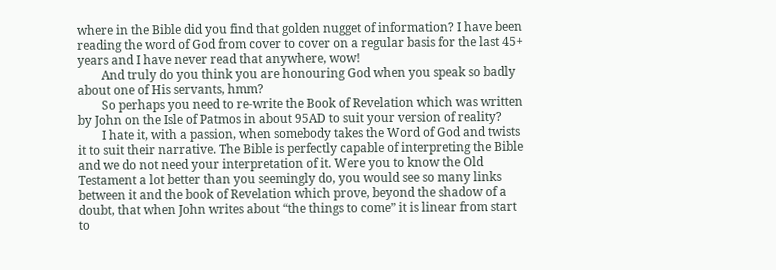where in the Bible did you find that golden nugget of information? I have been reading the word of God from cover to cover on a regular basis for the last 45+ years and I have never read that anywhere, wow!
        And truly do you think you are honouring God when you speak so badly about one of His servants, hmm?
        So perhaps you need to re-write the Book of Revelation which was written by John on the Isle of Patmos in about 95AD to suit your version of reality?
        I hate it, with a passion, when somebody takes the Word of God and twists it to suit their narrative. The Bible is perfectly capable of interpreting the Bible and we do not need your interpretation of it. Were you to know the Old Testament a lot better than you seemingly do, you would see so many links between it and the book of Revelation which prove, beyond the shadow of a doubt, that when John writes about “the things to come” it is linear from start to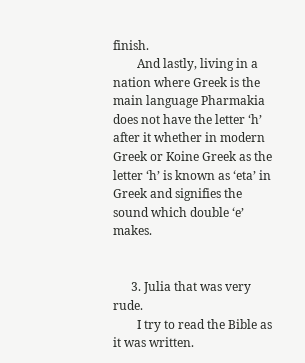finish.
        And lastly, living in a nation where Greek is the main language Pharmakia does not have the letter ‘h’ after it whether in modern Greek or Koine Greek as the letter ‘h’ is known as ‘eta’ in Greek and signifies the sound which double ‘e’ makes.


      3. Julia that was very rude.
        I try to read the Bible as it was written.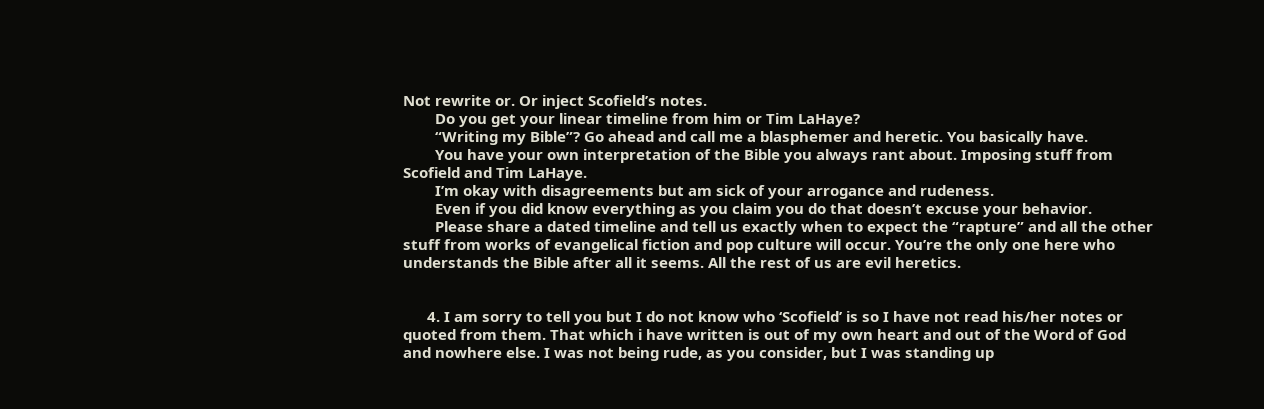Not rewrite or. Or inject Scofield’s notes.
        Do you get your linear timeline from him or Tim LaHaye?
        “Writing my Bible”? Go ahead and call me a blasphemer and heretic. You basically have.
        You have your own interpretation of the Bible you always rant about. Imposing stuff from Scofield and Tim LaHaye.
        I’m okay with disagreements but am sick of your arrogance and rudeness.
        Even if you did know everything as you claim you do that doesn’t excuse your behavior.
        Please share a dated timeline and tell us exactly when to expect the “rapture” and all the other stuff from works of evangelical fiction and pop culture will occur. You’re the only one here who understands the Bible after all it seems. All the rest of us are evil heretics.


      4. I am sorry to tell you but I do not know who ‘Scofield’ is so I have not read his/her notes or quoted from them. That which i have written is out of my own heart and out of the Word of God and nowhere else. I was not being rude, as you consider, but I was standing up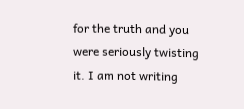for the truth and you were seriously twisting it. I am not writing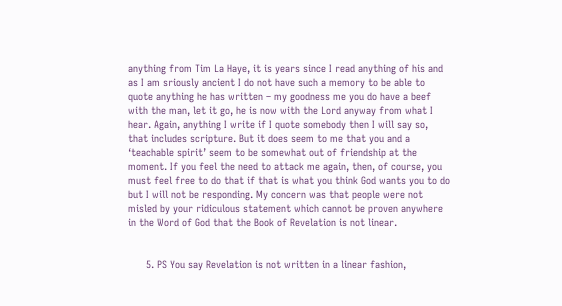anything from Tim La Haye, it is years since I read anything of his and as I am sriously ancient I do not have such a memory to be able to quote anything he has written – my goodness me you do have a beef with the man, let it go, he is now with the Lord anyway from what I hear. Again, anything I write if I quote somebody then I will say so, that includes scripture. But it does seem to me that you and a ‘teachable spirit’ seem to be somewhat out of friendship at the moment. If you feel the need to attack me again, then, of course, you must feel free to do that if that is what you think God wants you to do but I will not be responding. My concern was that people were not misled by your ridiculous statement which cannot be proven anywhere in the Word of God that the Book of Revelation is not linear.


      5. PS You say Revelation is not written in a linear fashion,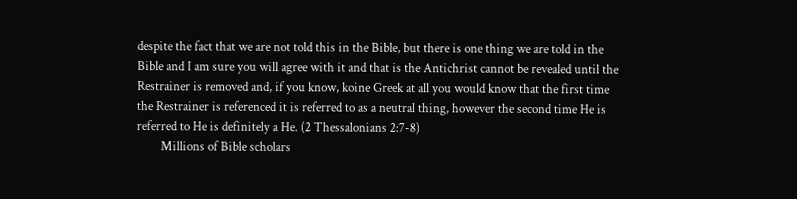despite the fact that we are not told this in the Bible, but there is one thing we are told in the Bible and I am sure you will agree with it and that is the Antichrist cannot be revealed until the Restrainer is removed and, if you know, koine Greek at all you would know that the first time the Restrainer is referenced it is referred to as a neutral thing, however the second time He is referred to He is definitely a He. (2 Thessalonians 2:7-8)
        Millions of Bible scholars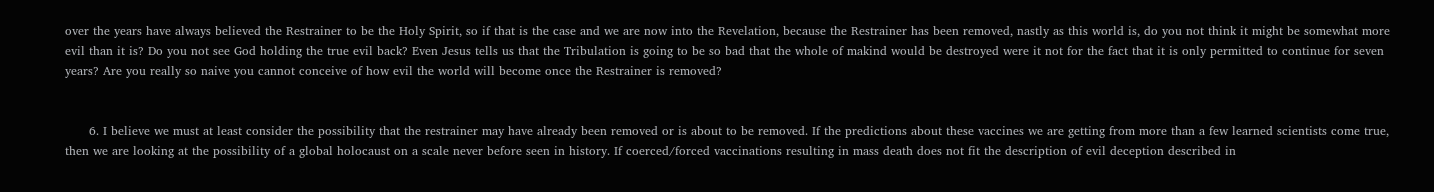over the years have always believed the Restrainer to be the Holy Spirit, so if that is the case and we are now into the Revelation, because the Restrainer has been removed, nastly as this world is, do you not think it might be somewhat more evil than it is? Do you not see God holding the true evil back? Even Jesus tells us that the Tribulation is going to be so bad that the whole of makind would be destroyed were it not for the fact that it is only permitted to continue for seven years? Are you really so naive you cannot conceive of how evil the world will become once the Restrainer is removed?


      6. I believe we must at least consider the possibility that the restrainer may have already been removed or is about to be removed. If the predictions about these vaccines we are getting from more than a few learned scientists come true, then we are looking at the possibility of a global holocaust on a scale never before seen in history. If coerced/forced vaccinations resulting in mass death does not fit the description of evil deception described in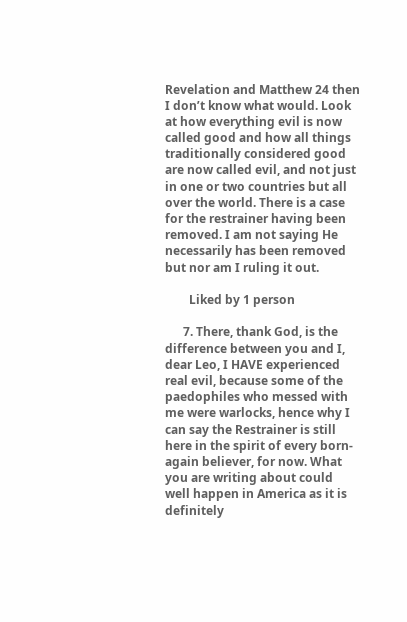Revelation and Matthew 24 then I don’t know what would. Look at how everything evil is now called good and how all things traditionally considered good are now called evil, and not just in one or two countries but all over the world. There is a case for the restrainer having been removed. I am not saying He necessarily has been removed but nor am I ruling it out.

        Liked by 1 person

      7. There, thank God, is the difference between you and I, dear Leo, I HAVE experienced real evil, because some of the paedophiles who messed with me were warlocks, hence why I can say the Restrainer is still here in the spirit of every born-again believer, for now. What you are writing about could well happen in America as it is definitely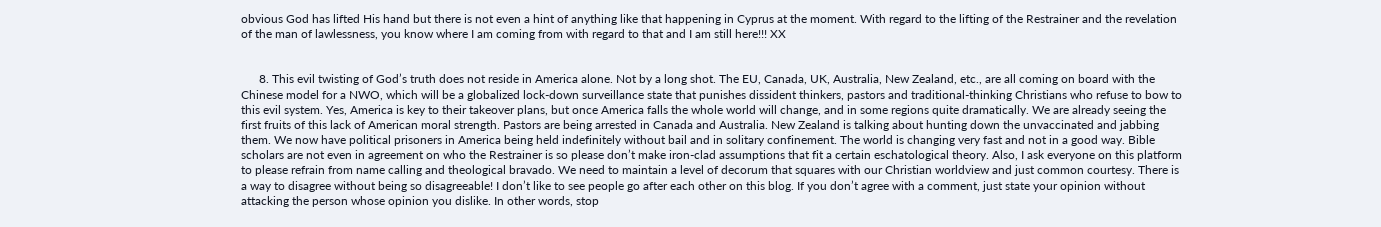obvious God has lifted His hand but there is not even a hint of anything like that happening in Cyprus at the moment. With regard to the lifting of the Restrainer and the revelation of the man of lawlessness, you know where I am coming from with regard to that and I am still here!!! XX


      8. This evil twisting of God’s truth does not reside in America alone. Not by a long shot. The EU, Canada, UK, Australia, New Zealand, etc., are all coming on board with the Chinese model for a NWO, which will be a globalized lock-down surveillance state that punishes dissident thinkers, pastors and traditional-thinking Christians who refuse to bow to this evil system. Yes, America is key to their takeover plans, but once America falls the whole world will change, and in some regions quite dramatically. We are already seeing the first fruits of this lack of American moral strength. Pastors are being arrested in Canada and Australia. New Zealand is talking about hunting down the unvaccinated and jabbing them. We now have political prisoners in America being held indefinitely without bail and in solitary confinement. The world is changing very fast and not in a good way. Bible scholars are not even in agreement on who the Restrainer is so please don’t make iron-clad assumptions that fit a certain eschatological theory. Also, I ask everyone on this platform to please refrain from name calling and theological bravado. We need to maintain a level of decorum that squares with our Christian worldview and just common courtesy. There is a way to disagree without being so disagreeable! I don’t like to see people go after each other on this blog. If you don’t agree with a comment, just state your opinion without attacking the person whose opinion you dislike. In other words, stop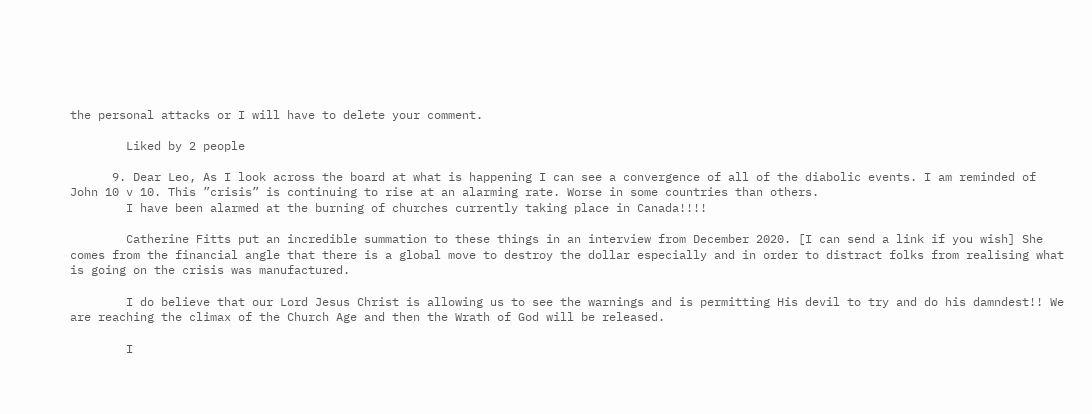the personal attacks or I will have to delete your comment.

        Liked by 2 people

      9. Dear Leo, As I look across the board at what is happening I can see a convergence of all of the diabolic events. I am reminded of John 10 v 10. This ”crisis” is continuing to rise at an alarming rate. Worse in some countries than others.
        I have been alarmed at the burning of churches currently taking place in Canada!!!!

        Catherine Fitts put an incredible summation to these things in an interview from December 2020. [I can send a link if you wish] She comes from the financial angle that there is a global move to destroy the dollar especially and in order to distract folks from realising what is going on the crisis was manufactured.

        I do believe that our Lord Jesus Christ is allowing us to see the warnings and is permitting His devil to try and do his damndest!! We are reaching the climax of the Church Age and then the Wrath of God will be released.

        I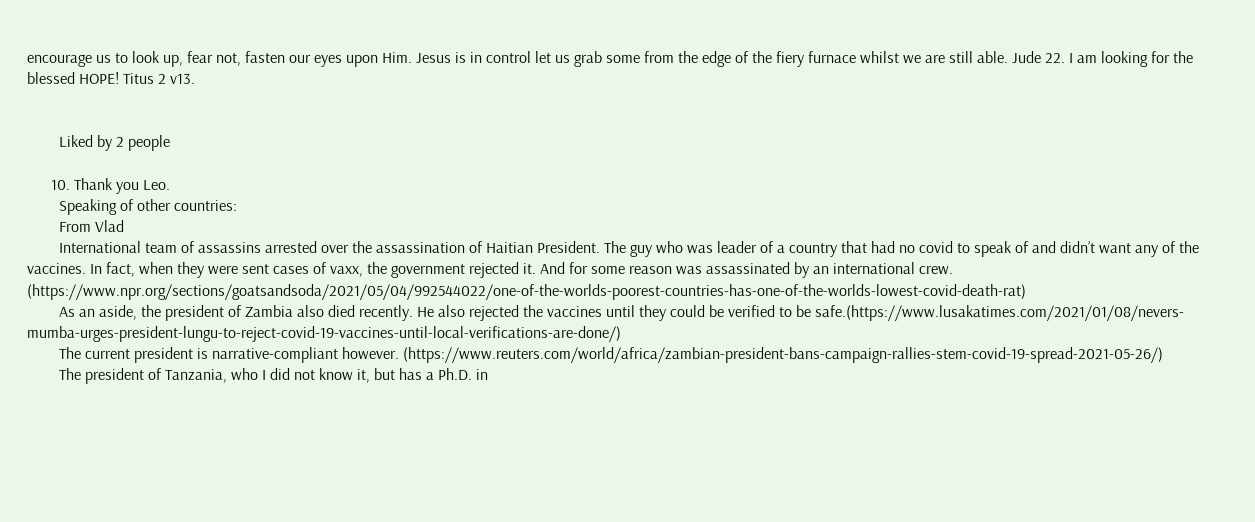encourage us to look up, fear not, fasten our eyes upon Him. Jesus is in control let us grab some from the edge of the fiery furnace whilst we are still able. Jude 22. I am looking for the blessed HOPE! Titus 2 v13.


        Liked by 2 people

      10. Thank you Leo.
        Speaking of other countries:
        From Vlad
        International team of assassins arrested over the assassination of Haitian President. The guy who was leader of a country that had no covid to speak of and didn’t want any of the vaccines. In fact, when they were sent cases of vaxx, the government rejected it. And for some reason was assassinated by an international crew. (https://www.npr.org/sections/goatsandsoda/2021/05/04/992544022/one-of-the-worlds-poorest-countries-has-one-of-the-worlds-lowest-covid-death-rat)
        As an aside, the president of Zambia also died recently. He also rejected the vaccines until they could be verified to be safe.(https://www.lusakatimes.com/2021/01/08/nevers-mumba-urges-president-lungu-to-reject-covid-19-vaccines-until-local-verifications-are-done/)
        The current president is narrative-compliant however. (https://www.reuters.com/world/africa/zambian-president-bans-campaign-rallies-stem-covid-19-spread-2021-05-26/)
        The president of Tanzania, who I did not know it, but has a Ph.D. in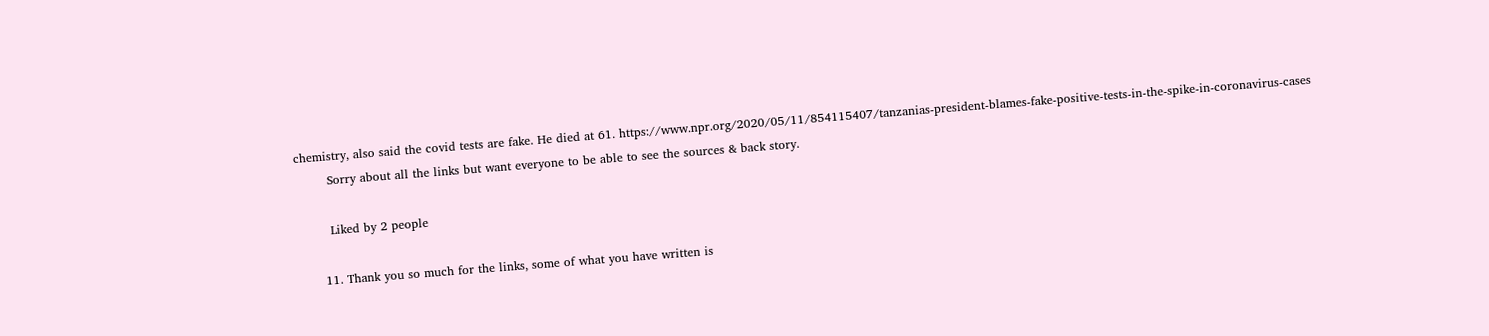chemistry, also said the covid tests are fake. He died at 61. https://www.npr.org/2020/05/11/854115407/tanzanias-president-blames-fake-positive-tests-in-the-spike-in-coronavirus-cases
        Sorry about all the links but want everyone to be able to see the sources & back story.

        Liked by 2 people

      11. Thank you so much for the links, some of what you have written is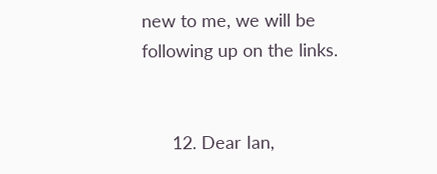new to me, we will be following up on the links.


      12. Dear Ian,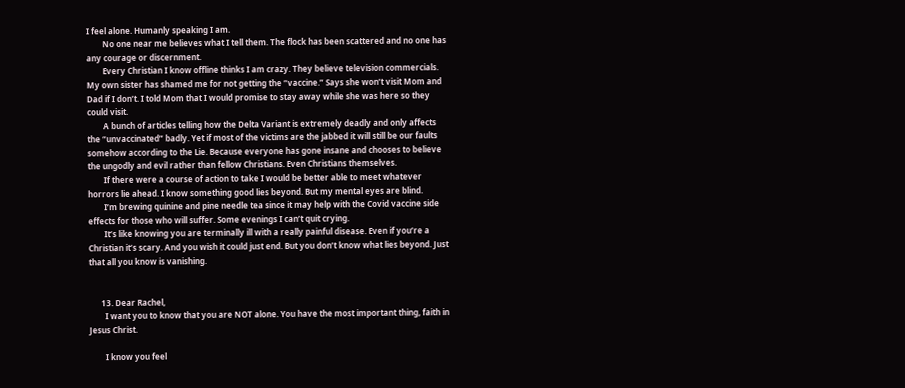I feel alone. Humanly speaking I am.
        No one near me believes what I tell them. The flock has been scattered and no one has any courage or discernment.
        Every Christian I know offline thinks I am crazy. They believe television commercials. My own sister has shamed me for not getting the “vaccine.” Says she won’t visit Mom and Dad if I don’t. I told Mom that I would promise to stay away while she was here so they could visit.
        A bunch of articles telling how the Delta Variant is extremely deadly and only affects the “unvaccinated” badly. Yet if most of the victims are the jabbed it will still be our faults somehow according to the Lie. Because everyone has gone insane and chooses to believe the ungodly and evil rather than fellow Christians. Even Christians themselves.
        If there were a course of action to take I would be better able to meet whatever horrors lie ahead. I know something good lies beyond. But my mental eyes are blind.
        I’m brewing quinine and pine needle tea since it may help with the Covid vaccine side effects for those who will suffer. Some evenings I can’t quit crying.
        It’s like knowing you are terminally ill with a really painful disease. Even if you’re a Christian it’s scary. And you wish it could just end. But you don’t know what lies beyond. Just that all you know is vanishing.


      13. Dear Rachel,
        I want you to know that you are NOT alone. You have the most important thing, faith in Jesus Christ.

        I know you feel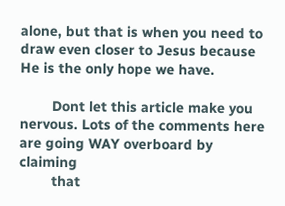alone, but that is when you need to draw even closer to Jesus because He is the only hope we have.

        Dont let this article make you nervous. Lots of the comments here are going WAY overboard by claiming
        that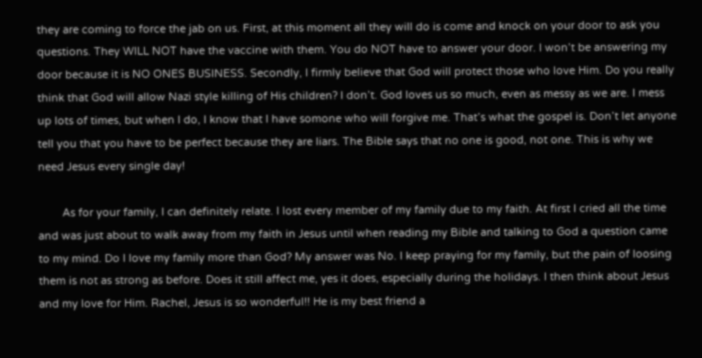they are coming to force the jab on us. First, at this moment all they will do is come and knock on your door to ask you questions. They WILL NOT have the vaccine with them. You do NOT have to answer your door. I won’t be answering my door because it is NO ONES BUSINESS. Secondly, I firmly believe that God will protect those who love Him. Do you really think that God will allow Nazi style killing of His children? I don’t. God loves us so much, even as messy as we are. I mess up lots of times, but when I do, I know that I have somone who will forgive me. That’s what the gospel is. Don’t let anyone tell you that you have to be perfect because they are liars. The Bible says that no one is good, not one. This is why we need Jesus every single day!

        As for your family, I can definitely relate. I lost every member of my family due to my faith. At first I cried all the time and was just about to walk away from my faith in Jesus until when reading my Bible and talking to God a question came to my mind. Do I love my family more than God? My answer was No. I keep praying for my family, but the pain of loosing them is not as strong as before. Does it still affect me, yes it does, especially during the holidays. I then think about Jesus and my love for Him. Rachel, Jesus is so wonderful!! He is my best friend a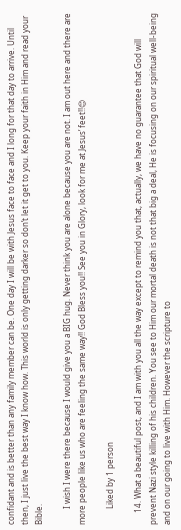confidant and is better than any family member can be. One day I will be with Jesus face to face and I long for that day to arrive. Until then, I just live the best way I know how. This world is only getting darker so don’t let it get to you. Keep your faith in Him and read your Bible.

        I wish I were there because I would give you a BIG hug. Never think you are alone because you are not. I am out here and there are more people like us who are feeling the same way!! God Bless you!! See you in Glory, look for me at Jesus’ feet!!😊

        Liked by 1 person

      14. What a beautiful post, and I am with you all the way except to remind you that, actually, we have no guarantee that God will prevent Nazi style killing of his children. You see to Him our mortal death is not that big a deal, He is focusing on our spiritual well-being and on our going to live with Him. However the scripture to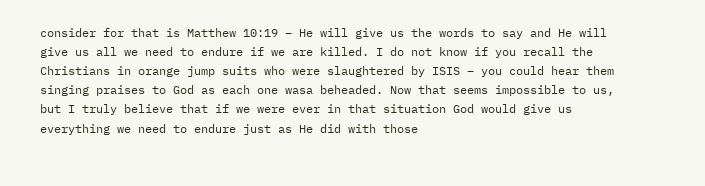consider for that is Matthew 10:19 – He will give us the words to say and He will give us all we need to endure if we are killed. I do not know if you recall the Christians in orange jump suits who were slaughtered by ISIS – you could hear them singing praises to God as each one wasa beheaded. Now that seems impossible to us, but I truly believe that if we were ever in that situation God would give us everything we need to endure just as He did with those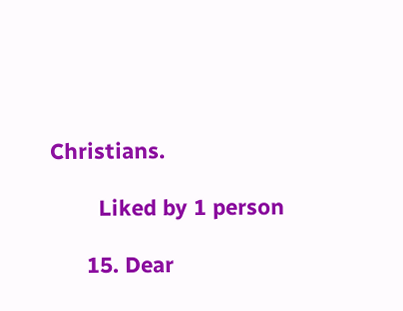Christians.

        Liked by 1 person

      15. Dear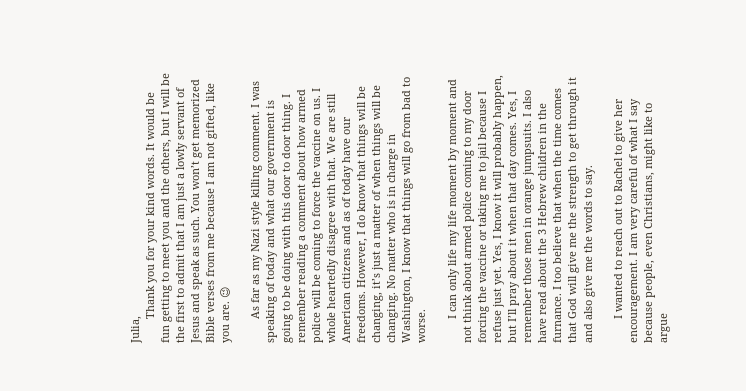Julia,
        Thank you for your kind words. It would be fun getting to meet you and the others, but I will be the first to admit that I am just a lowly servant of Jesus and speak as such. You won’t get memorized Bible verses from me because I am not gifted, like you are. 😉

        As far as my Nazi style killing comment. I was speaking of today and what our government is going to be doing with this door to door thing. I remember reading a comment about how armed police will be coming to force the vaccine on us. I whole heartedly disagree with that. We are still American citizens and as of today have our freedoms. However, I do know that things will be changing, it’s just a matter of when things will be changing. No matter who is in charge in Washington, I know that things will go from bad to worse.

        I can only life my life moment by moment and not think about armed police coming to my door forcing the vaccine or taking me to jail because I refuse just yet. Yes, I know it will probably happen, but I’ll pray about it when that day comes. Yes, I remember those men in orange jumpsuits. I also have read about the 3 Hebrew children in the furnance. I too believe that when the time comes that God will give me the strength to get through it and also give me the words to say.

        I wanted to reach out to Rachel to give her encouragement. I am very careful of what I say because people, even Christians, might like to argue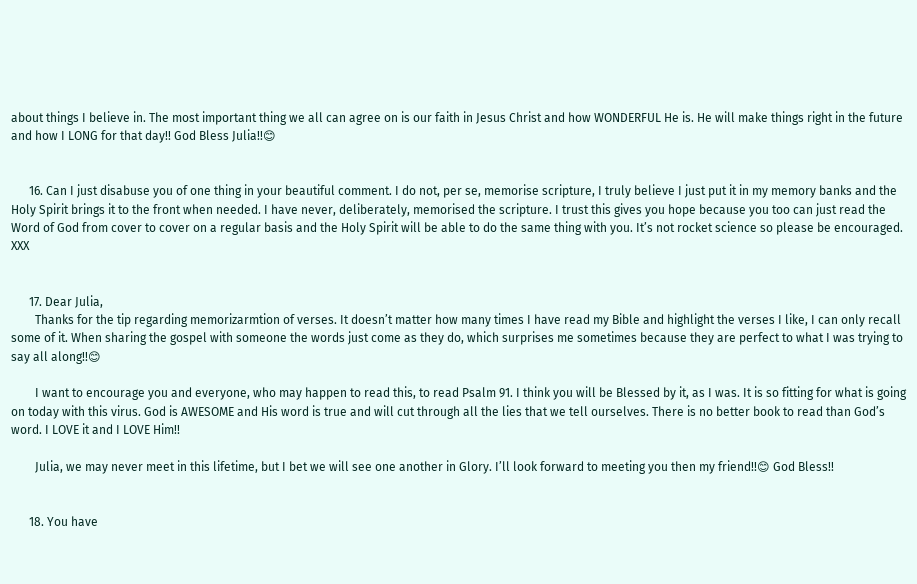about things I believe in. The most important thing we all can agree on is our faith in Jesus Christ and how WONDERFUL He is. He will make things right in the future and how I LONG for that day!! God Bless Julia!!😊


      16. Can I just disabuse you of one thing in your beautiful comment. I do not, per se, memorise scripture, I truly believe I just put it in my memory banks and the Holy Spirit brings it to the front when needed. I have never, deliberately, memorised the scripture. I trust this gives you hope because you too can just read the Word of God from cover to cover on a regular basis and the Holy Spirit will be able to do the same thing with you. It’s not rocket science so please be encouraged. XXX


      17. Dear Julia,
        Thanks for the tip regarding memorizarmtion of verses. It doesn’t matter how many times I have read my Bible and highlight the verses I like, I can only recall some of it. When sharing the gospel with someone the words just come as they do, which surprises me sometimes because they are perfect to what I was trying to say all along!!😊

        I want to encourage you and everyone, who may happen to read this, to read Psalm 91. I think you will be Blessed by it, as I was. It is so fitting for what is going on today with this virus. God is AWESOME and His word is true and will cut through all the lies that we tell ourselves. There is no better book to read than God’s word. I LOVE it and I LOVE Him!!

        Julia, we may never meet in this lifetime, but I bet we will see one another in Glory. I’ll look forward to meeting you then my friend!!😊 God Bless!!


      18. You have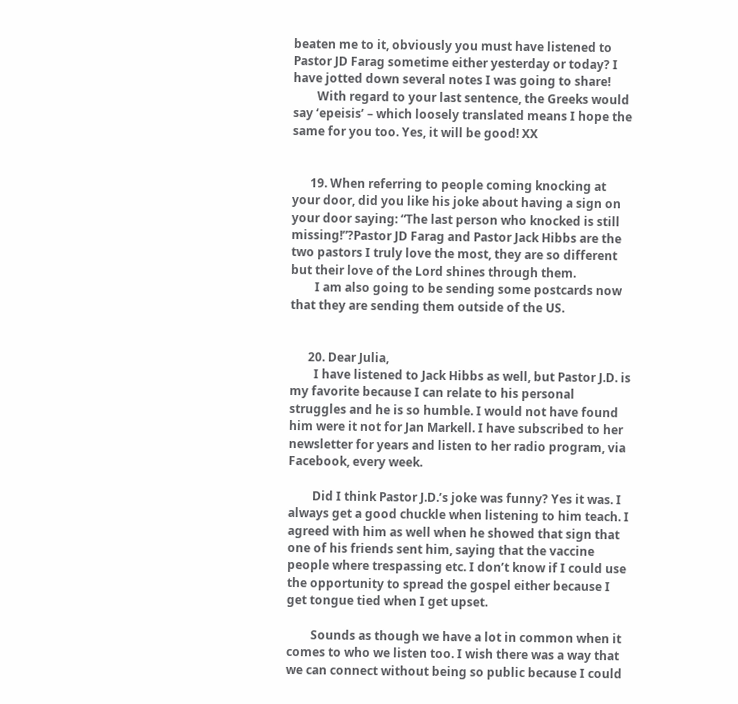beaten me to it, obviously you must have listened to Pastor JD Farag sometime either yesterday or today? I have jotted down several notes I was going to share!
        With regard to your last sentence, the Greeks would say ‘epeisis’ – which loosely translated means I hope the same for you too. Yes, it will be good! XX


      19. When referring to people coming knocking at your door, did you like his joke about having a sign on your door saying: “The last person who knocked is still missing!”?Pastor JD Farag and Pastor Jack Hibbs are the two pastors I truly love the most, they are so different but their love of the Lord shines through them.
        I am also going to be sending some postcards now that they are sending them outside of the US.


      20. Dear Julia,
        I have listened to Jack Hibbs as well, but Pastor J.D. is my favorite because I can relate to his personal struggles and he is so humble. I would not have found him were it not for Jan Markell. I have subscribed to her newsletter for years and listen to her radio program, via Facebook, every week.

        Did I think Pastor J.D.’s joke was funny? Yes it was. I always get a good chuckle when listening to him teach. I agreed with him as well when he showed that sign that one of his friends sent him, saying that the vaccine people where trespassing etc. I don’t know if I could use the opportunity to spread the gospel either because I get tongue tied when I get upset.

        Sounds as though we have a lot in common when it comes to who we listen too. I wish there was a way that we can connect without being so public because I could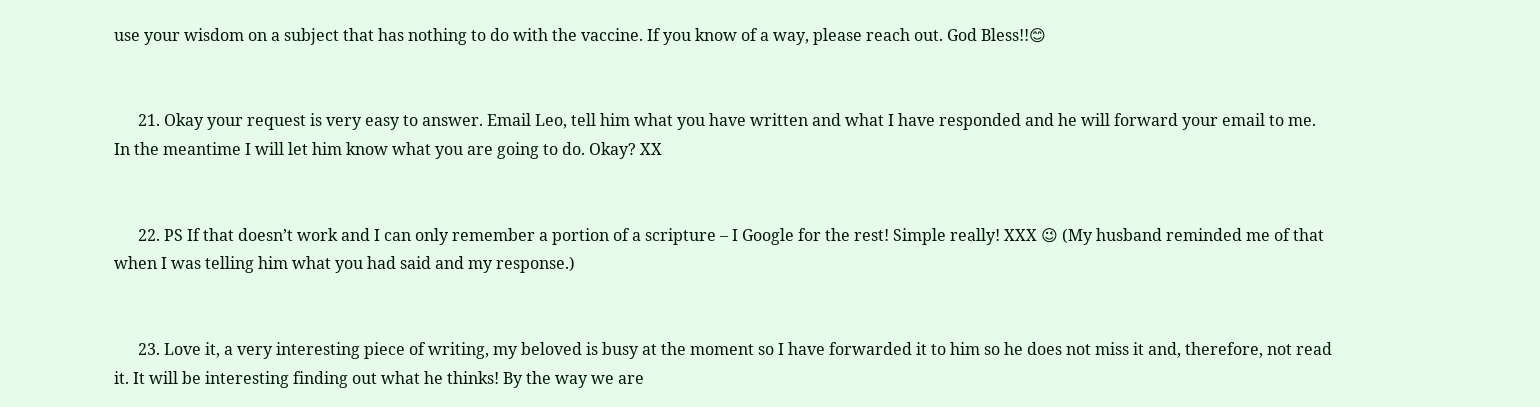use your wisdom on a subject that has nothing to do with the vaccine. If you know of a way, please reach out. God Bless!!😊


      21. Okay your request is very easy to answer. Email Leo, tell him what you have written and what I have responded and he will forward your email to me. In the meantime I will let him know what you are going to do. Okay? XX


      22. PS If that doesn’t work and I can only remember a portion of a scripture – I Google for the rest! Simple really! XXX 😉 (My husband reminded me of that when I was telling him what you had said and my response.)


      23. Love it, a very interesting piece of writing, my beloved is busy at the moment so I have forwarded it to him so he does not miss it and, therefore, not read it. It will be interesting finding out what he thinks! By the way we are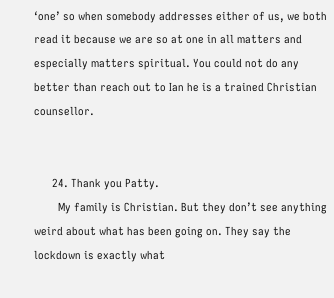‘one’ so when somebody addresses either of us, we both read it because we are so at one in all matters and especially matters spiritual. You could not do any better than reach out to Ian he is a trained Christian counsellor.


      24. Thank you Patty.
        My family is Christian. But they don’t see anything weird about what has been going on. They say the lockdown is exactly what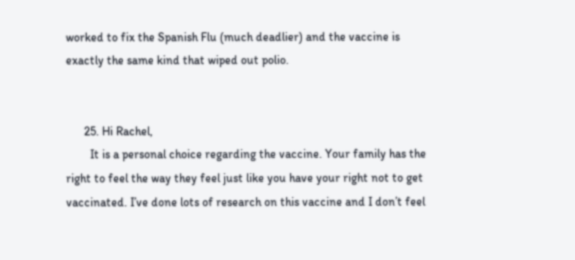worked to fix the Spanish Flu (much deadlier) and the vaccine is exactly the same kind that wiped out polio.


      25. Hi Rachel,
        It is a personal choice regarding the vaccine. Your family has the right to feel the way they feel just like you have your right not to get vaccinated. I’ve done lots of research on this vaccine and I don’t feel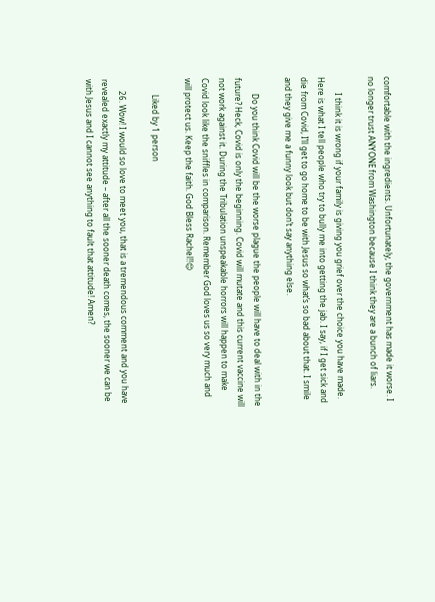comfortable with the ingredients. Unfortunately, the government has made it worse. I no longer trust ANYONE from Washington because I think they are a bunch of liars.

        I think it is wrong if your family is giving you grief over the choice you have made. Here is what I tell people who try to bully me into getting the jab. I say, if I get sick and die from Covid, I’ll get to go home to be with Jesus so what’s so bad about that. I smile and they give me a funny look but don’t say anything else.

        Do you think Covid will be the worse plague the people will have to deal with in the future? Heck, Covid is only the beginning. Covid will mutate and this current vaccine will not work against it. During the Tribulation unspeakable horrors will happen to make Covid look like the sniffles in comparison. Remember God loves us so very much and will protect us. Keep the faith. God Bless Rachel!!😊

        Liked by 1 person

      26. Wow! I would so love to meet you, that is a tremendous comment and you have revealed exactly my attitude – after all the sooner death comes, the sooner we can be with Jesus and I cannot see anything to fault that attitude! Amen?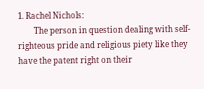1. Rachel Nichols:
        The person in question dealing with self-righteous pride and religious piety like they have the patent right on their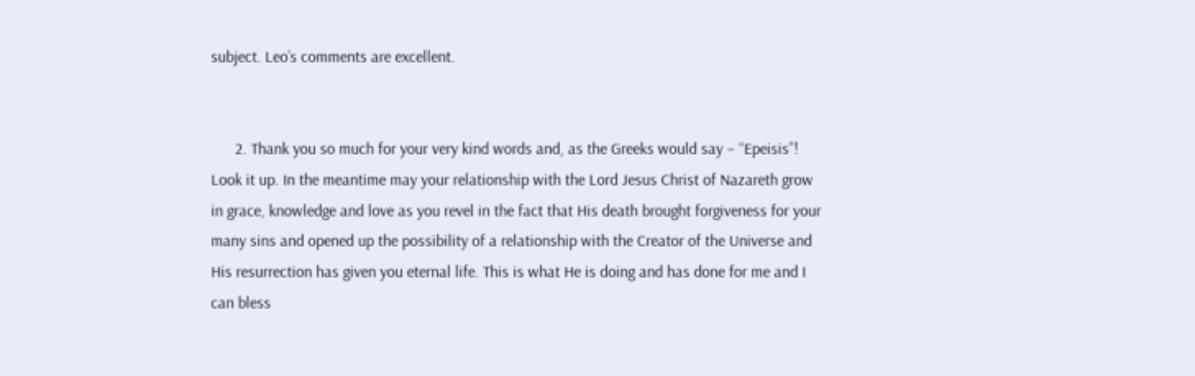subject. Leo’s comments are excellent.


      2. Thank you so much for your very kind words and, as the Greeks would say – “Epeisis”! Look it up. In the meantime may your relationship with the Lord Jesus Christ of Nazareth grow in grace, knowledge and love as you revel in the fact that His death brought forgiveness for your many sins and opened up the possibility of a relationship with the Creator of the Universe and His resurrection has given you eternal life. This is what He is doing and has done for me and I can bless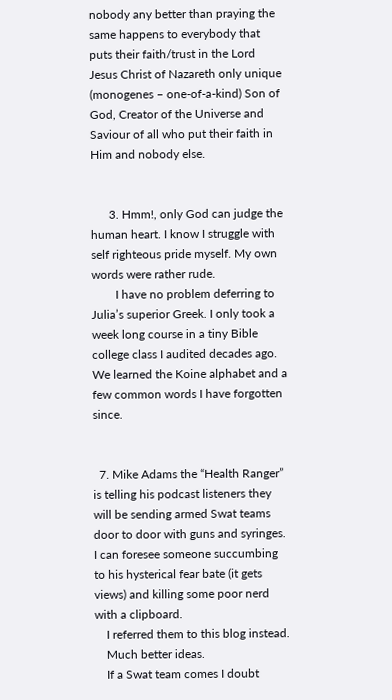nobody any better than praying the same happens to everybody that puts their faith/trust in the Lord Jesus Christ of Nazareth only unique (monogenes – one-of-a-kind) Son of God, Creator of the Universe and Saviour of all who put their faith in Him and nobody else.


      3. Hmm!, only God can judge the human heart. I know I struggle with self righteous pride myself. My own words were rather rude.
        I have no problem deferring to Julia’s superior Greek. I only took a week long course in a tiny Bible college class I audited decades ago. We learned the Koine alphabet and a few common words I have forgotten since.


  7. Mike Adams the “Health Ranger” is telling his podcast listeners they will be sending armed Swat teams door to door with guns and syringes. I can foresee someone succumbing to his hysterical fear bate (it gets views) and killing some poor nerd with a clipboard.
    I referred them to this blog instead.
    Much better ideas.
    If a Swat team comes I doubt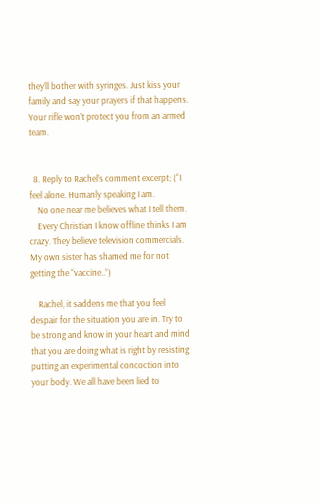they’ll bother with syringes. Just kiss your family and say your prayers if that happens. Your rifle won’t protect you from an armed team.


  8. Reply to Rachel’s comment excerpt; (“I feel alone. Humanly speaking I am.
    No one near me believes what I tell them.
    Every Christian I know offline thinks I am crazy. They believe television commercials. My own sister has shamed me for not getting the “vaccine..”)

    Rachel, it saddens me that you feel despair for the situation you are in. Try to be strong and know in your heart and mind that you are doing what is right by resisting putting an experimental concoction into your body. We all have been lied to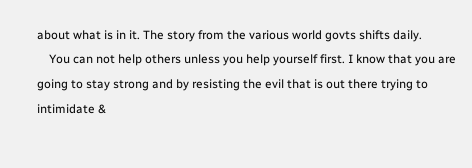about what is in it. The story from the various world govts shifts daily.
    You can not help others unless you help yourself first. I know that you are going to stay strong and by resisting the evil that is out there trying to intimidate &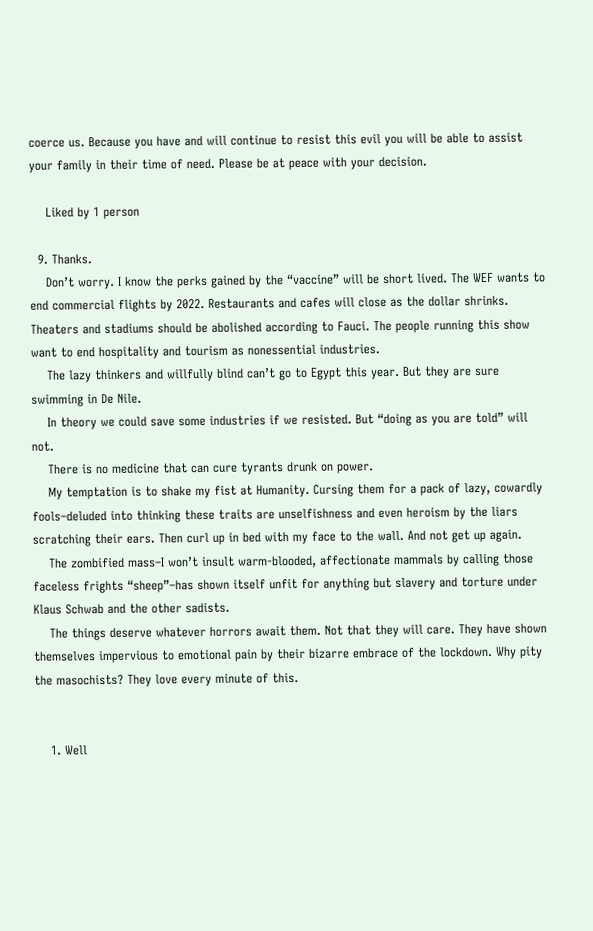coerce us. Because you have and will continue to resist this evil you will be able to assist your family in their time of need. Please be at peace with your decision.

    Liked by 1 person

  9. Thanks.
    Don’t worry. I know the perks gained by the “vaccine” will be short lived. The WEF wants to end commercial flights by 2022. Restaurants and cafes will close as the dollar shrinks. Theaters and stadiums should be abolished according to Fauci. The people running this show want to end hospitality and tourism as nonessential industries.
    The lazy thinkers and willfully blind can’t go to Egypt this year. But they are sure swimming in De Nile.
    In theory we could save some industries if we resisted. But “doing as you are told” will not.
    There is no medicine that can cure tyrants drunk on power.
    My temptation is to shake my fist at Humanity. Cursing them for a pack of lazy, cowardly fools–deluded into thinking these traits are unselfishness and even heroism by the liars scratching their ears. Then curl up in bed with my face to the wall. And not get up again.
    The zombified mass–I won’t insult warm-blooded, affectionate mammals by calling those faceless frights “sheep”–has shown itself unfit for anything but slavery and torture under Klaus Schwab and the other sadists.
    The things deserve whatever horrors await them. Not that they will care. They have shown themselves impervious to emotional pain by their bizarre embrace of the lockdown. Why pity the masochists? They love every minute of this.


    1. Well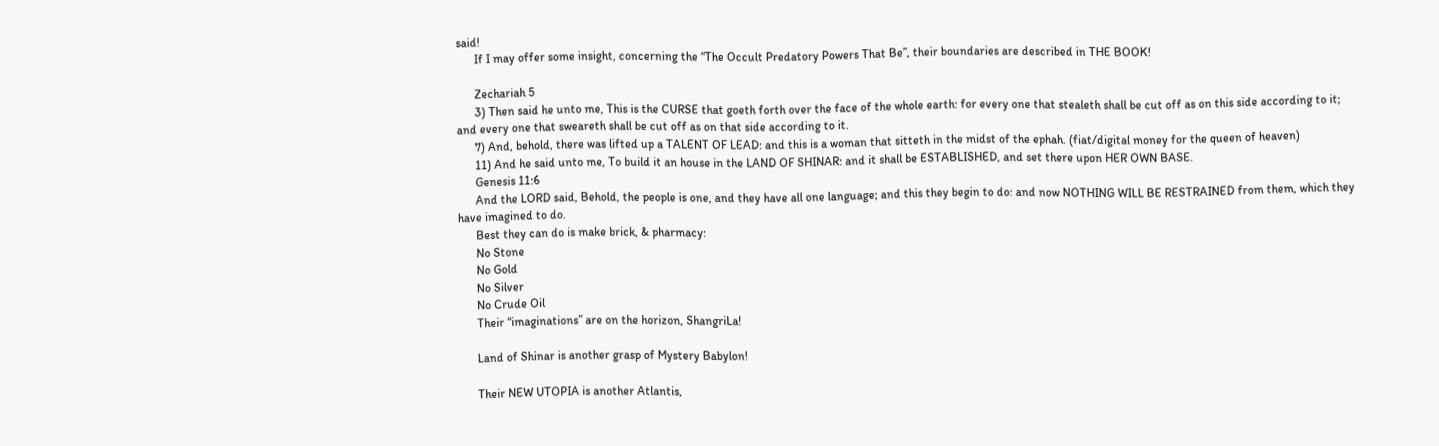said!
      If I may offer some insight, concerning the “The Occult Predatory Powers That Be”, their boundaries are described in THE BOOK!

      Zechariah 5
      3) Then said he unto me, This is the CURSE that goeth forth over the face of the whole earth: for every one that stealeth shall be cut off as on this side according to it; and every one that sweareth shall be cut off as on that side according to it.
      7) And, behold, there was lifted up a TALENT OF LEAD: and this is a woman that sitteth in the midst of the ephah. (fiat/digital money for the queen of heaven)
      11) And he said unto me, To build it an house in the LAND OF SHINAR: and it shall be ESTABLISHED, and set there upon HER OWN BASE.
      Genesis 11:6
      And the LORD said, Behold, the people is one, and they have all one language; and this they begin to do: and now NOTHING WILL BE RESTRAINED from them, which they have imagined to do.
      Best they can do is make brick, & pharmacy:
      No Stone
      No Gold
      No Silver
      No Crude Oil
      Their “imaginations” are on the horizon, ShangriLa!

      Land of Shinar is another grasp of Mystery Babylon!

      Their NEW UTOPIA is another Atlantis,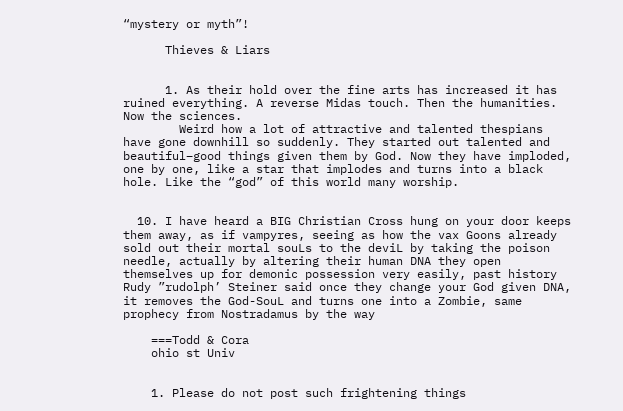“mystery or myth”!

      Thieves & Liars


      1. As their hold over the fine arts has increased it has ruined everything. A reverse Midas touch. Then the humanities. Now the sciences.
        Weird how a lot of attractive and talented thespians have gone downhill so suddenly. They started out talented and beautiful–good things given them by God. Now they have imploded, one by one, like a star that implodes and turns into a black hole. Like the “god” of this world many worship.


  10. I have heard a BIG Christian Cross hung on your door keeps them away, as if vampyres, seeing as how the vax Goons already sold out their mortal souLs to the deviL by taking the poison needle, actually by altering their human DNA they open themselves up for demonic possession very easily, past history Rudy ”rudolph’ Steiner said once they change your God given DNA, it removes the God-SouL and turns one into a Zombie, same prophecy from Nostradamus by the way

    ===Todd & Cora
    ohio st Univ


    1. Please do not post such frightening things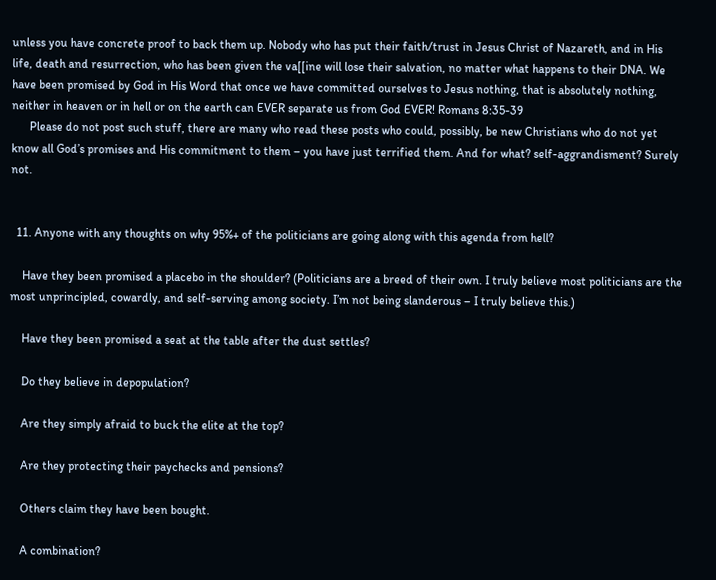unless you have concrete proof to back them up. Nobody who has put their faith/trust in Jesus Christ of Nazareth, and in His life, death and resurrection, who has been given the va[[ine will lose their salvation, no matter what happens to their DNA. We have been promised by God in His Word that once we have committed ourselves to Jesus nothing, that is absolutely nothing, neither in heaven or in hell or on the earth can EVER separate us from God EVER! Romans 8:35-39
      Please do not post such stuff, there are many who read these posts who could, possibly, be new Christians who do not yet know all God’s promises and His commitment to them – you have just terrified them. And for what? self-aggrandisment? Surely not.


  11. Anyone with any thoughts on why 95%+ of the politicians are going along with this agenda from hell?

    Have they been promised a placebo in the shoulder? (Politicians are a breed of their own. I truly believe most politicians are the most unprincipled, cowardly, and self-serving among society. I’m not being slanderous – I truly believe this.)

    Have they been promised a seat at the table after the dust settles?

    Do they believe in depopulation?

    Are they simply afraid to buck the elite at the top?

    Are they protecting their paychecks and pensions?

    Others claim they have been bought.

    A combination?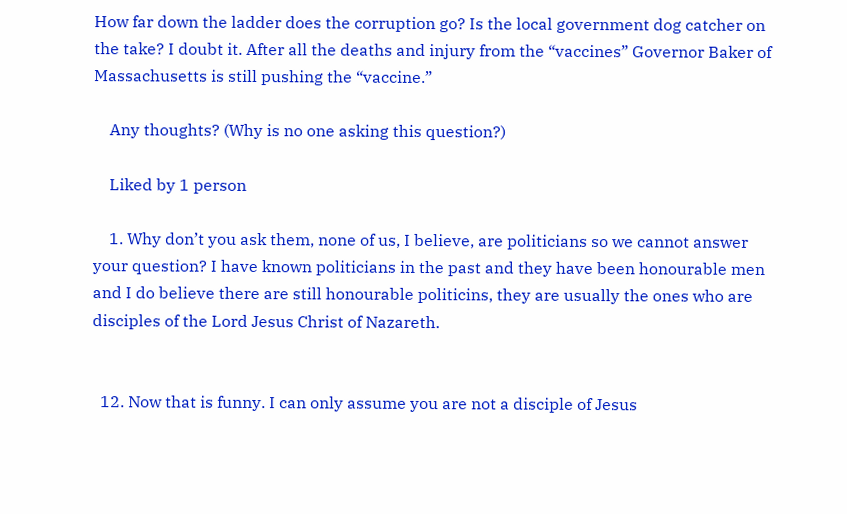How far down the ladder does the corruption go? Is the local government dog catcher on the take? I doubt it. After all the deaths and injury from the “vaccines” Governor Baker of Massachusetts is still pushing the “vaccine.”

    Any thoughts? (Why is no one asking this question?)

    Liked by 1 person

    1. Why don’t you ask them, none of us, I believe, are politicians so we cannot answer your question? I have known politicians in the past and they have been honourable men and I do believe there are still honourable politicins, they are usually the ones who are disciples of the Lord Jesus Christ of Nazareth.


  12. Now that is funny. I can only assume you are not a disciple of Jesus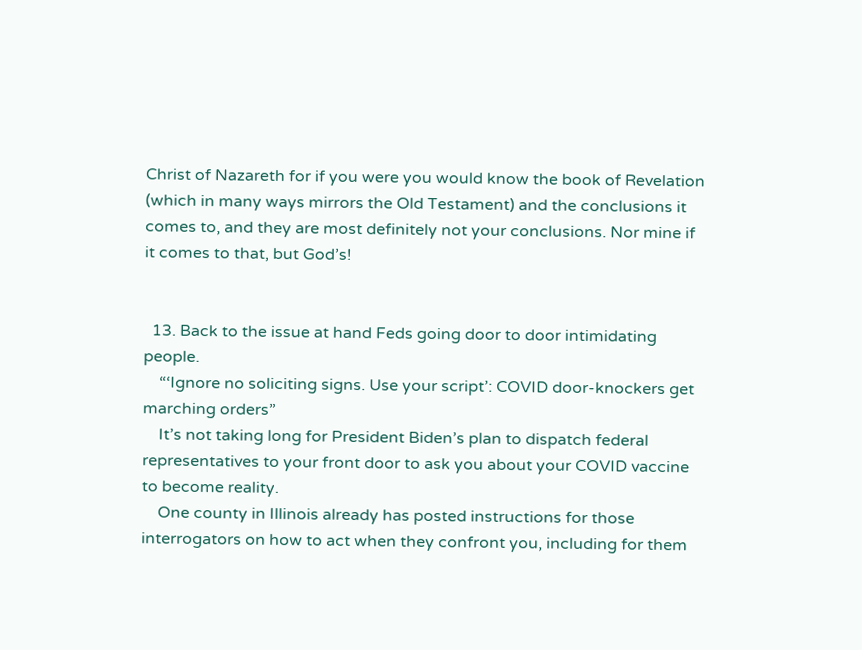Christ of Nazareth for if you were you would know the book of Revelation (which in many ways mirrors the Old Testament) and the conclusions it comes to, and they are most definitely not your conclusions. Nor mine if it comes to that, but God’s!


  13. Back to the issue at hand Feds going door to door intimidating people.
    “‘Ignore no soliciting signs. Use your script’: COVID door-knockers get marching orders”
    It’s not taking long for President Biden’s plan to dispatch federal representatives to your front door to ask you about your COVID vaccine to become reality.
    One county in Illinois already has posted instructions for those interrogators on how to act when they confront you, including for them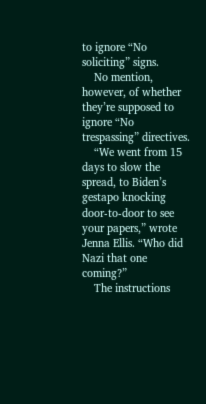to ignore “No soliciting” signs.
    No mention, however, of whether they’re supposed to ignore “No trespassing” directives.
    “We went from 15 days to slow the spread, to Biden’s gestapo knocking door-to-door to see your papers,” wrote Jenna Ellis. “Who did Nazi that one coming?”
    The instructions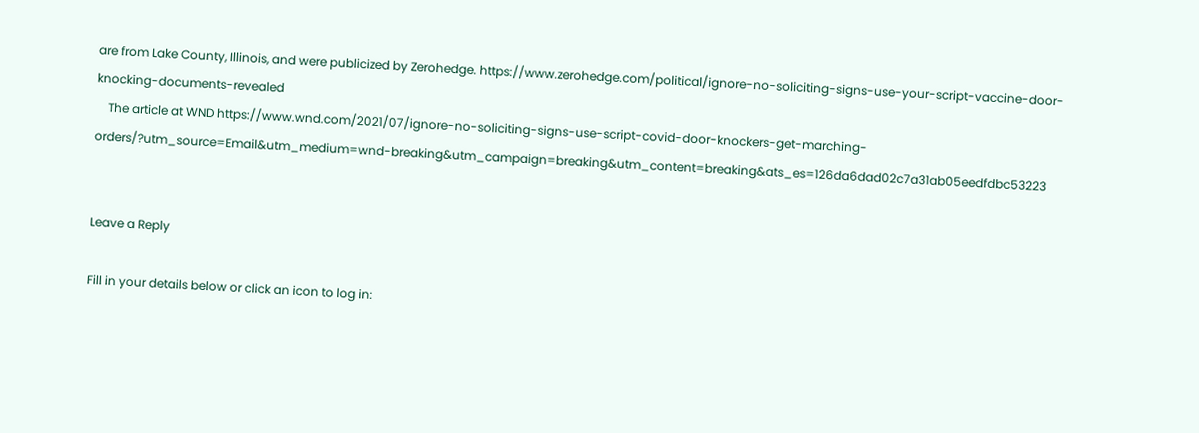are from Lake County, Illinois, and were publicized by Zerohedge. https://www.zerohedge.com/political/ignore-no-soliciting-signs-use-your-script-vaccine-door-knocking-documents-revealed
    The article at WND https://www.wnd.com/2021/07/ignore-no-soliciting-signs-use-script-covid-door-knockers-get-marching-orders/?utm_source=Email&utm_medium=wnd-breaking&utm_campaign=breaking&utm_content=breaking&ats_es=126da6dad02c7a31ab05eedfdbc53223


Leave a Reply

Fill in your details below or click an icon to log in: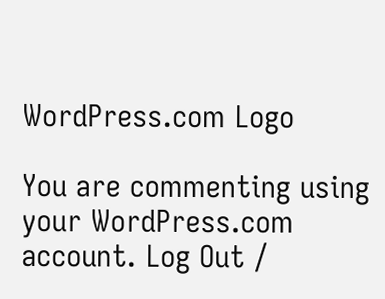WordPress.com Logo

You are commenting using your WordPress.com account. Log Out /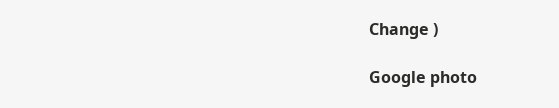Change )

Google photo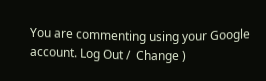You are commenting using your Google account. Log Out /  Change )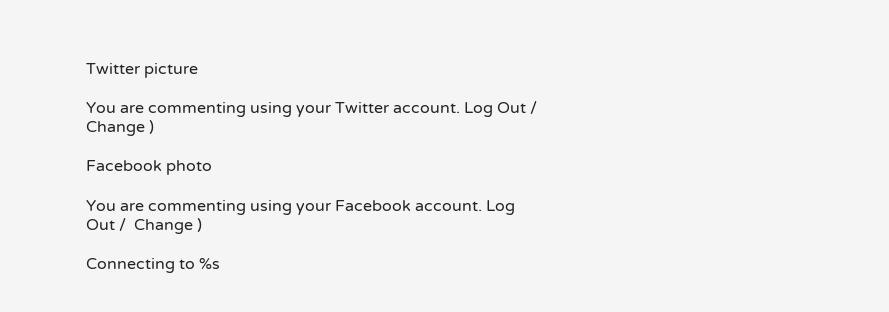Twitter picture

You are commenting using your Twitter account. Log Out /  Change )

Facebook photo

You are commenting using your Facebook account. Log Out /  Change )

Connecting to %s